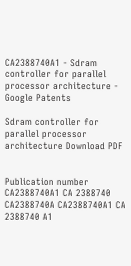CA2388740A1 - Sdram controller for parallel processor architecture - Google Patents

Sdram controller for parallel processor architecture Download PDF


Publication number
CA2388740A1 CA 2388740 CA2388740A CA2388740A1 CA 2388740 A1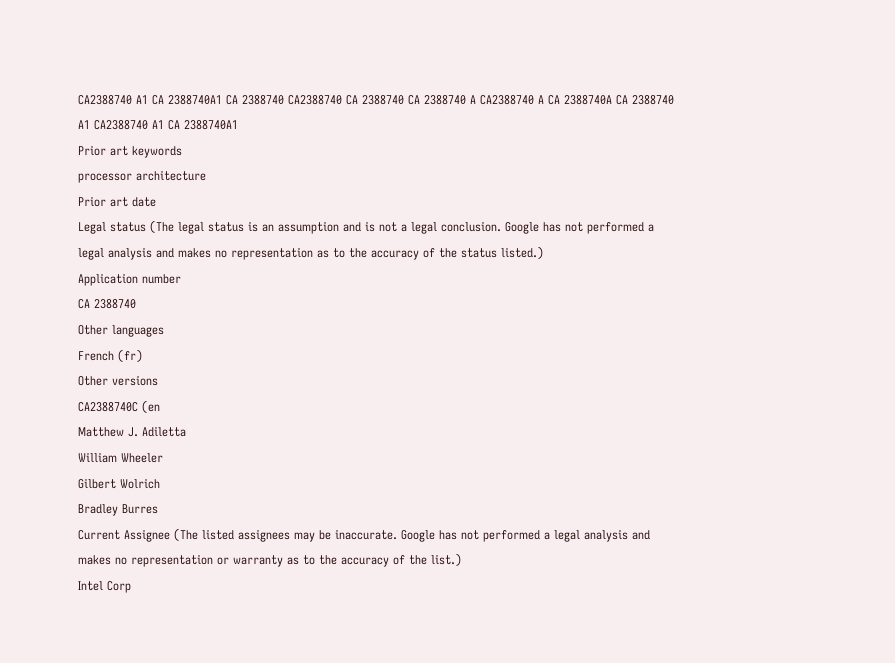CA2388740 A1 CA 2388740A1 CA 2388740 CA2388740 CA 2388740 CA 2388740 A CA2388740 A CA 2388740A CA 2388740 A1 CA2388740 A1 CA 2388740A1
Prior art keywords
processor architecture
Prior art date
Legal status (The legal status is an assumption and is not a legal conclusion. Google has not performed a legal analysis and makes no representation as to the accuracy of the status listed.)
Application number
CA 2388740
Other languages
French (fr)
Other versions
CA2388740C (en
Matthew J. Adiletta
William Wheeler
Gilbert Wolrich
Bradley Burres
Current Assignee (The listed assignees may be inaccurate. Google has not performed a legal analysis and makes no representation or warranty as to the accuracy of the list.)
Intel Corp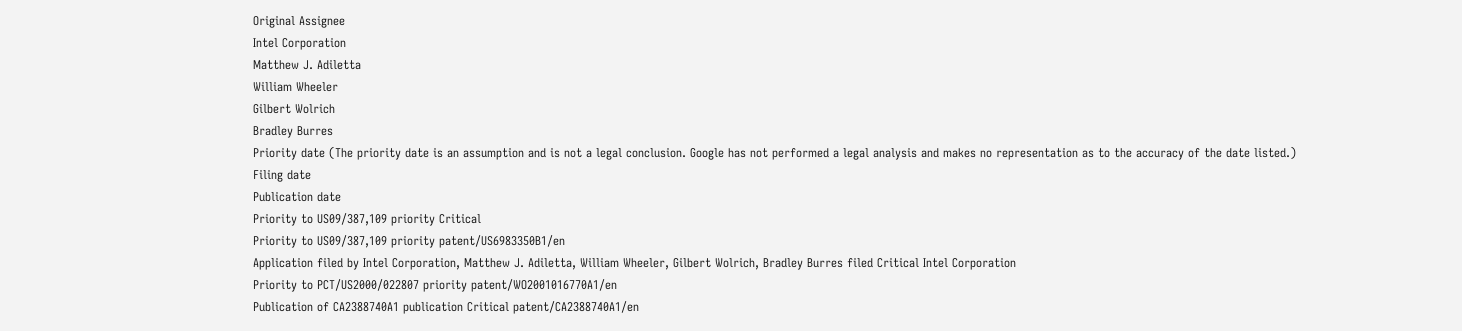Original Assignee
Intel Corporation
Matthew J. Adiletta
William Wheeler
Gilbert Wolrich
Bradley Burres
Priority date (The priority date is an assumption and is not a legal conclusion. Google has not performed a legal analysis and makes no representation as to the accuracy of the date listed.)
Filing date
Publication date
Priority to US09/387,109 priority Critical
Priority to US09/387,109 priority patent/US6983350B1/en
Application filed by Intel Corporation, Matthew J. Adiletta, William Wheeler, Gilbert Wolrich, Bradley Burres filed Critical Intel Corporation
Priority to PCT/US2000/022807 priority patent/WO2001016770A1/en
Publication of CA2388740A1 publication Critical patent/CA2388740A1/en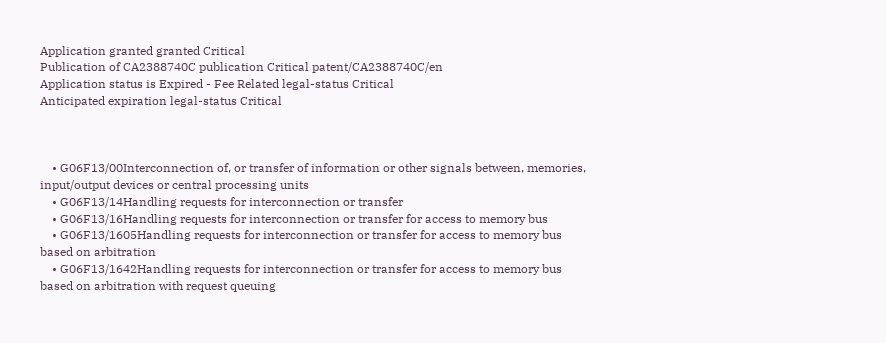Application granted granted Critical
Publication of CA2388740C publication Critical patent/CA2388740C/en
Application status is Expired - Fee Related legal-status Critical
Anticipated expiration legal-status Critical



    • G06F13/00Interconnection of, or transfer of information or other signals between, memories, input/output devices or central processing units
    • G06F13/14Handling requests for interconnection or transfer
    • G06F13/16Handling requests for interconnection or transfer for access to memory bus
    • G06F13/1605Handling requests for interconnection or transfer for access to memory bus based on arbitration
    • G06F13/1642Handling requests for interconnection or transfer for access to memory bus based on arbitration with request queuing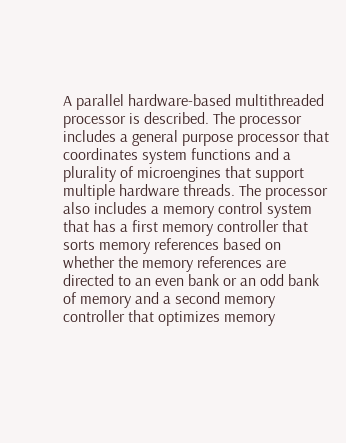A parallel hardware-based multithreaded processor is described. The processor includes a general purpose processor that coordinates system functions and a plurality of microengines that support multiple hardware threads. The processor also includes a memory control system that has a first memory controller that sorts memory references based on whether the memory references are directed to an even bank or an odd bank of memory and a second memory controller that optimizes memory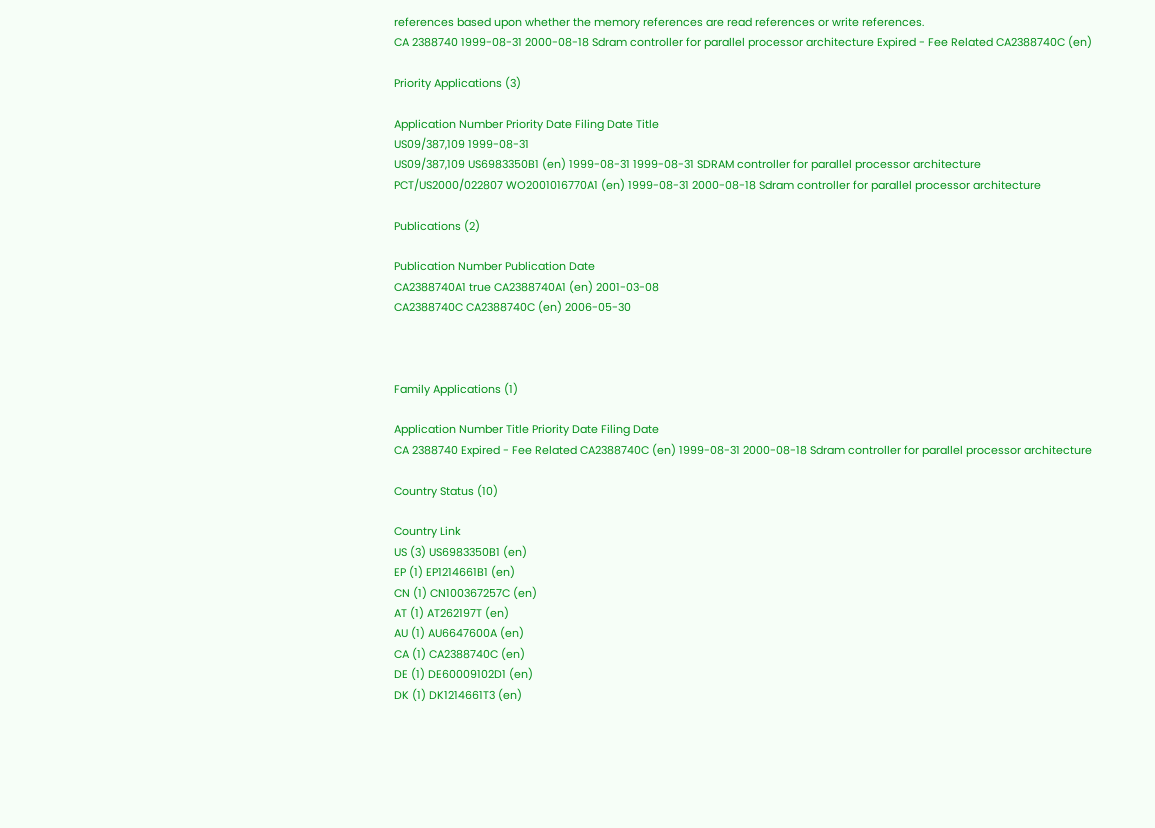references based upon whether the memory references are read references or write references.
CA 2388740 1999-08-31 2000-08-18 Sdram controller for parallel processor architecture Expired - Fee Related CA2388740C (en)

Priority Applications (3)

Application Number Priority Date Filing Date Title
US09/387,109 1999-08-31
US09/387,109 US6983350B1 (en) 1999-08-31 1999-08-31 SDRAM controller for parallel processor architecture
PCT/US2000/022807 WO2001016770A1 (en) 1999-08-31 2000-08-18 Sdram controller for parallel processor architecture

Publications (2)

Publication Number Publication Date
CA2388740A1 true CA2388740A1 (en) 2001-03-08
CA2388740C CA2388740C (en) 2006-05-30



Family Applications (1)

Application Number Title Priority Date Filing Date
CA 2388740 Expired - Fee Related CA2388740C (en) 1999-08-31 2000-08-18 Sdram controller for parallel processor architecture

Country Status (10)

Country Link
US (3) US6983350B1 (en)
EP (1) EP1214661B1 (en)
CN (1) CN100367257C (en)
AT (1) AT262197T (en)
AU (1) AU6647600A (en)
CA (1) CA2388740C (en)
DE (1) DE60009102D1 (en)
DK (1) DK1214661T3 (en)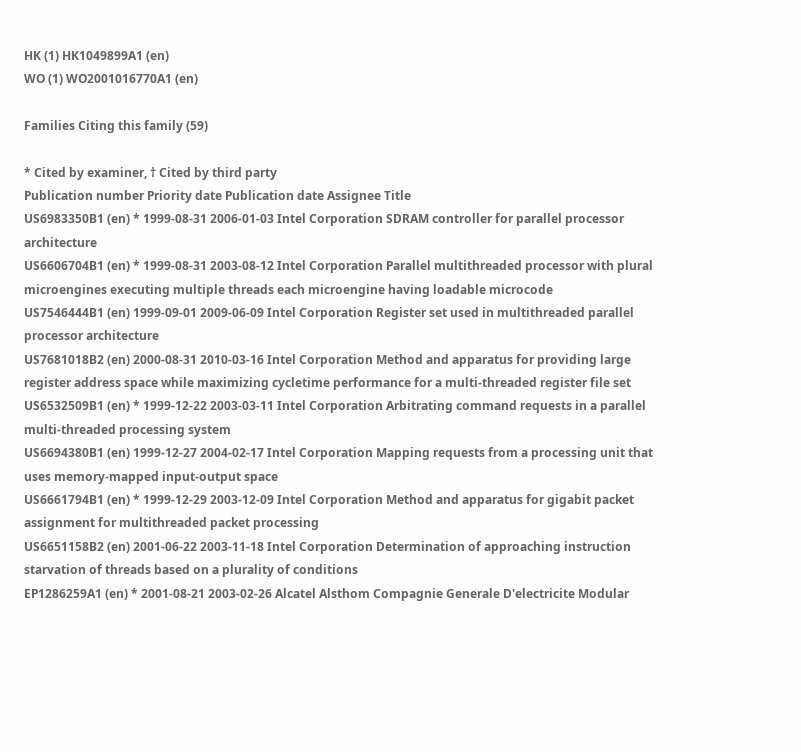HK (1) HK1049899A1 (en)
WO (1) WO2001016770A1 (en)

Families Citing this family (59)

* Cited by examiner, † Cited by third party
Publication number Priority date Publication date Assignee Title
US6983350B1 (en) * 1999-08-31 2006-01-03 Intel Corporation SDRAM controller for parallel processor architecture
US6606704B1 (en) * 1999-08-31 2003-08-12 Intel Corporation Parallel multithreaded processor with plural microengines executing multiple threads each microengine having loadable microcode
US7546444B1 (en) 1999-09-01 2009-06-09 Intel Corporation Register set used in multithreaded parallel processor architecture
US7681018B2 (en) 2000-08-31 2010-03-16 Intel Corporation Method and apparatus for providing large register address space while maximizing cycletime performance for a multi-threaded register file set
US6532509B1 (en) * 1999-12-22 2003-03-11 Intel Corporation Arbitrating command requests in a parallel multi-threaded processing system
US6694380B1 (en) 1999-12-27 2004-02-17 Intel Corporation Mapping requests from a processing unit that uses memory-mapped input-output space
US6661794B1 (en) * 1999-12-29 2003-12-09 Intel Corporation Method and apparatus for gigabit packet assignment for multithreaded packet processing
US6651158B2 (en) 2001-06-22 2003-11-18 Intel Corporation Determination of approaching instruction starvation of threads based on a plurality of conditions
EP1286259A1 (en) * 2001-08-21 2003-02-26 Alcatel Alsthom Compagnie Generale D'electricite Modular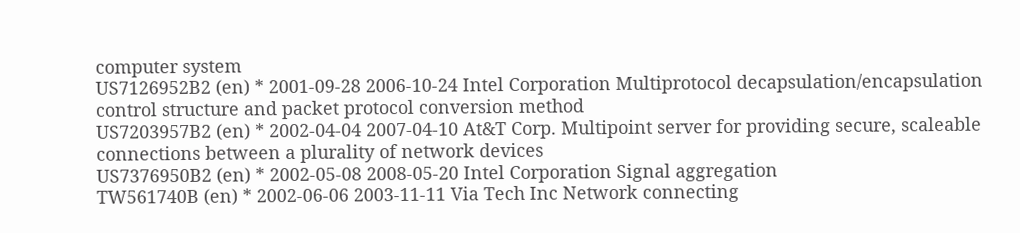computer system
US7126952B2 (en) * 2001-09-28 2006-10-24 Intel Corporation Multiprotocol decapsulation/encapsulation control structure and packet protocol conversion method
US7203957B2 (en) * 2002-04-04 2007-04-10 At&T Corp. Multipoint server for providing secure, scaleable connections between a plurality of network devices
US7376950B2 (en) * 2002-05-08 2008-05-20 Intel Corporation Signal aggregation
TW561740B (en) * 2002-06-06 2003-11-11 Via Tech Inc Network connecting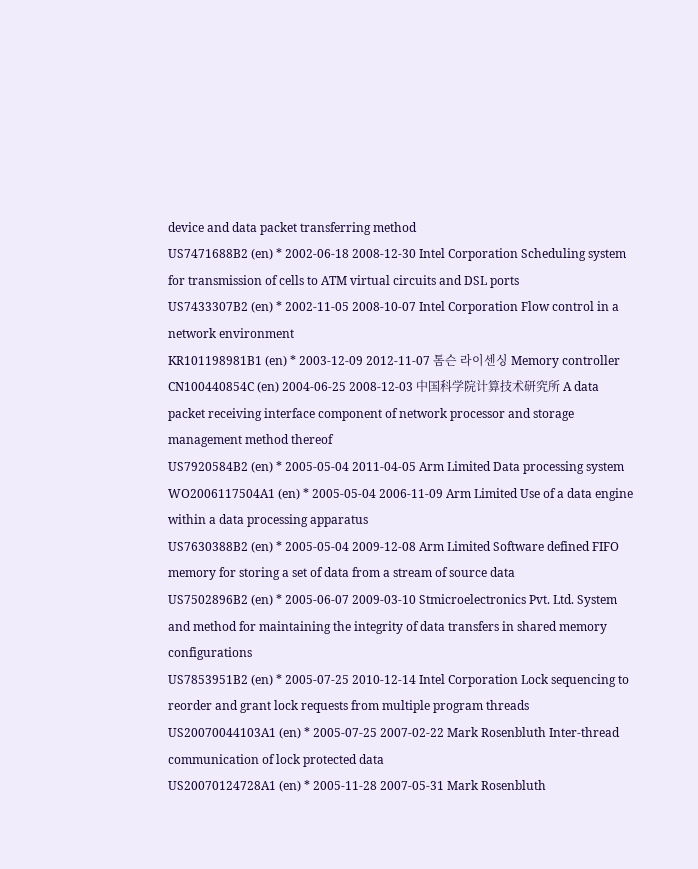device and data packet transferring method
US7471688B2 (en) * 2002-06-18 2008-12-30 Intel Corporation Scheduling system for transmission of cells to ATM virtual circuits and DSL ports
US7433307B2 (en) * 2002-11-05 2008-10-07 Intel Corporation Flow control in a network environment
KR101198981B1 (en) * 2003-12-09 2012-11-07 톰슨 라이센싱 Memory controller
CN100440854C (en) 2004-06-25 2008-12-03 中国科学院计算技术研究所 A data packet receiving interface component of network processor and storage management method thereof
US7920584B2 (en) * 2005-05-04 2011-04-05 Arm Limited Data processing system
WO2006117504A1 (en) * 2005-05-04 2006-11-09 Arm Limited Use of a data engine within a data processing apparatus
US7630388B2 (en) * 2005-05-04 2009-12-08 Arm Limited Software defined FIFO memory for storing a set of data from a stream of source data
US7502896B2 (en) * 2005-06-07 2009-03-10 Stmicroelectronics Pvt. Ltd. System and method for maintaining the integrity of data transfers in shared memory configurations
US7853951B2 (en) * 2005-07-25 2010-12-14 Intel Corporation Lock sequencing to reorder and grant lock requests from multiple program threads
US20070044103A1 (en) * 2005-07-25 2007-02-22 Mark Rosenbluth Inter-thread communication of lock protected data
US20070124728A1 (en) * 2005-11-28 2007-05-31 Mark Rosenbluth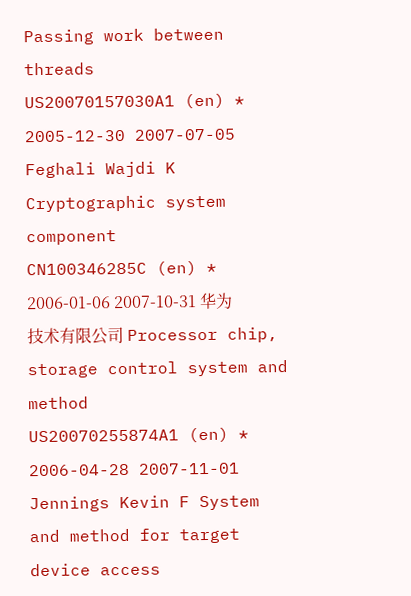Passing work between threads
US20070157030A1 (en) * 2005-12-30 2007-07-05 Feghali Wajdi K Cryptographic system component
CN100346285C (en) * 2006-01-06 2007-10-31 华为技术有限公司 Processor chip, storage control system and method
US20070255874A1 (en) * 2006-04-28 2007-11-01 Jennings Kevin F System and method for target device access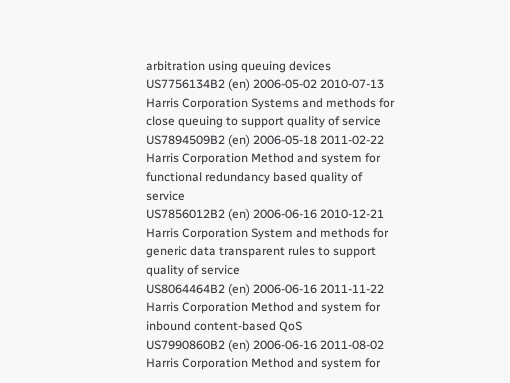arbitration using queuing devices
US7756134B2 (en) 2006-05-02 2010-07-13 Harris Corporation Systems and methods for close queuing to support quality of service
US7894509B2 (en) 2006-05-18 2011-02-22 Harris Corporation Method and system for functional redundancy based quality of service
US7856012B2 (en) 2006-06-16 2010-12-21 Harris Corporation System and methods for generic data transparent rules to support quality of service
US8064464B2 (en) 2006-06-16 2011-11-22 Harris Corporation Method and system for inbound content-based QoS
US7990860B2 (en) 2006-06-16 2011-08-02 Harris Corporation Method and system for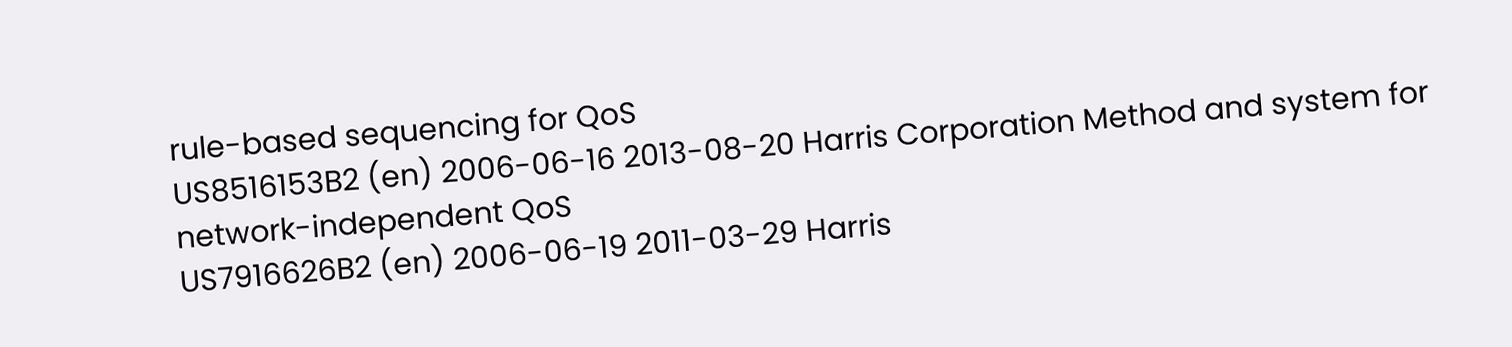rule-based sequencing for QoS
US8516153B2 (en) 2006-06-16 2013-08-20 Harris Corporation Method and system for network-independent QoS
US7916626B2 (en) 2006-06-19 2011-03-29 Harris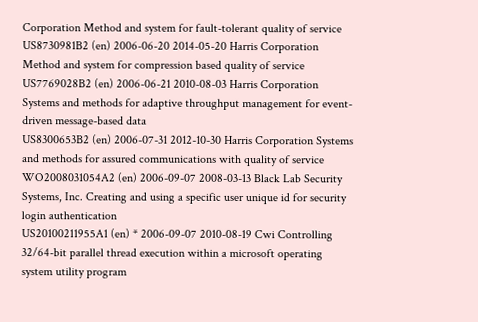Corporation Method and system for fault-tolerant quality of service
US8730981B2 (en) 2006-06-20 2014-05-20 Harris Corporation Method and system for compression based quality of service
US7769028B2 (en) 2006-06-21 2010-08-03 Harris Corporation Systems and methods for adaptive throughput management for event-driven message-based data
US8300653B2 (en) 2006-07-31 2012-10-30 Harris Corporation Systems and methods for assured communications with quality of service
WO2008031054A2 (en) 2006-09-07 2008-03-13 Black Lab Security Systems, Inc. Creating and using a specific user unique id for security login authentication
US20100211955A1 (en) * 2006-09-07 2010-08-19 Cwi Controlling 32/64-bit parallel thread execution within a microsoft operating system utility program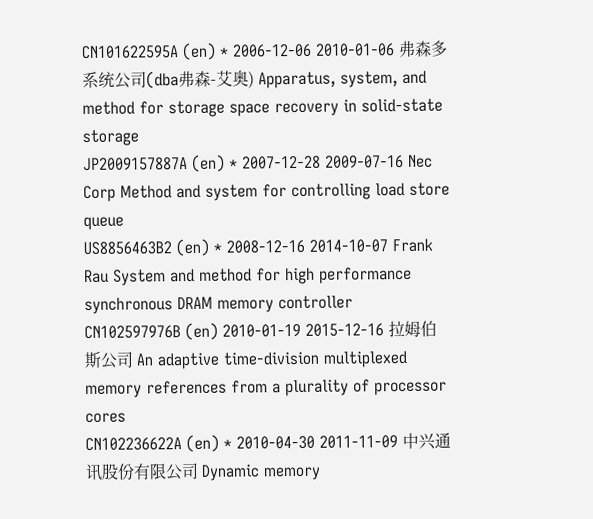CN101622595A (en) * 2006-12-06 2010-01-06 弗森多系统公司(dba弗森-艾奥) Apparatus, system, and method for storage space recovery in solid-state storage
JP2009157887A (en) * 2007-12-28 2009-07-16 Nec Corp Method and system for controlling load store queue
US8856463B2 (en) * 2008-12-16 2014-10-07 Frank Rau System and method for high performance synchronous DRAM memory controller
CN102597976B (en) 2010-01-19 2015-12-16 拉姆伯斯公司 An adaptive time-division multiplexed memory references from a plurality of processor cores
CN102236622A (en) * 2010-04-30 2011-11-09 中兴通讯股份有限公司 Dynamic memory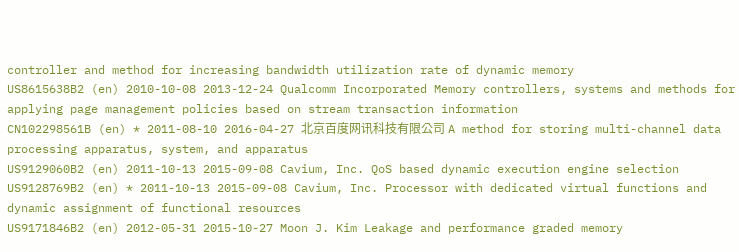controller and method for increasing bandwidth utilization rate of dynamic memory
US8615638B2 (en) 2010-10-08 2013-12-24 Qualcomm Incorporated Memory controllers, systems and methods for applying page management policies based on stream transaction information
CN102298561B (en) * 2011-08-10 2016-04-27 北京百度网讯科技有限公司 A method for storing multi-channel data processing apparatus, system, and apparatus
US9129060B2 (en) 2011-10-13 2015-09-08 Cavium, Inc. QoS based dynamic execution engine selection
US9128769B2 (en) * 2011-10-13 2015-09-08 Cavium, Inc. Processor with dedicated virtual functions and dynamic assignment of functional resources
US9171846B2 (en) 2012-05-31 2015-10-27 Moon J. Kim Leakage and performance graded memory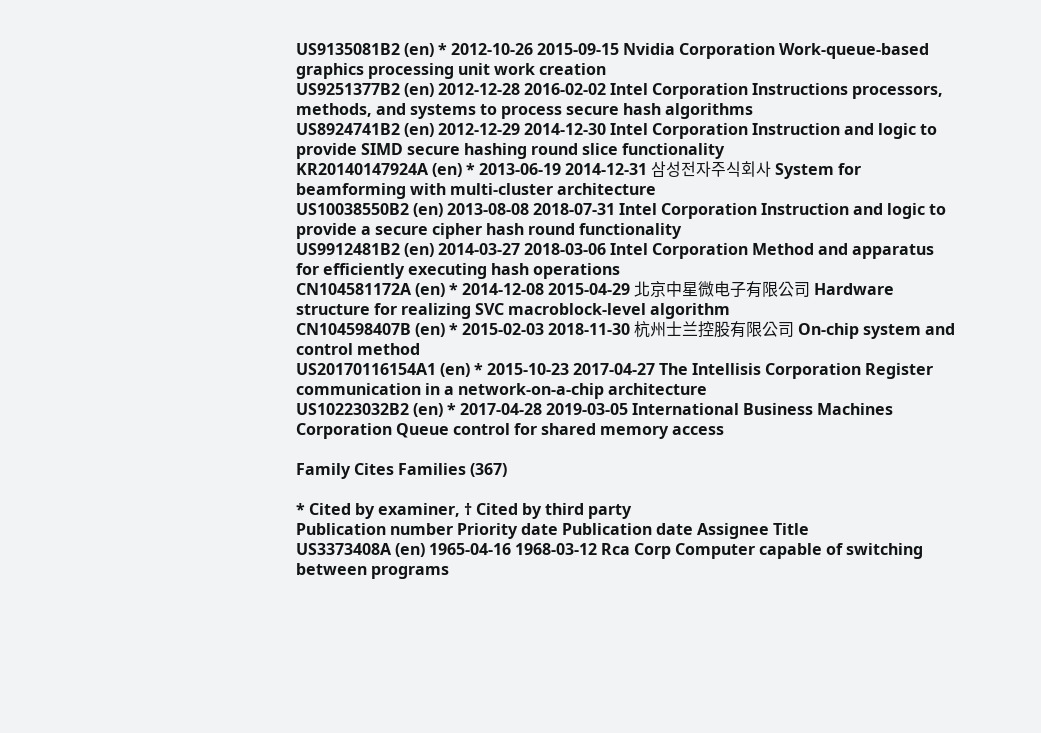US9135081B2 (en) * 2012-10-26 2015-09-15 Nvidia Corporation Work-queue-based graphics processing unit work creation
US9251377B2 (en) 2012-12-28 2016-02-02 Intel Corporation Instructions processors, methods, and systems to process secure hash algorithms
US8924741B2 (en) 2012-12-29 2014-12-30 Intel Corporation Instruction and logic to provide SIMD secure hashing round slice functionality
KR20140147924A (en) * 2013-06-19 2014-12-31 삼성전자주식회사 System for beamforming with multi-cluster architecture
US10038550B2 (en) 2013-08-08 2018-07-31 Intel Corporation Instruction and logic to provide a secure cipher hash round functionality
US9912481B2 (en) 2014-03-27 2018-03-06 Intel Corporation Method and apparatus for efficiently executing hash operations
CN104581172A (en) * 2014-12-08 2015-04-29 北京中星微电子有限公司 Hardware structure for realizing SVC macroblock-level algorithm
CN104598407B (en) * 2015-02-03 2018-11-30 杭州士兰控股有限公司 On-chip system and control method
US20170116154A1 (en) * 2015-10-23 2017-04-27 The Intellisis Corporation Register communication in a network-on-a-chip architecture
US10223032B2 (en) * 2017-04-28 2019-03-05 International Business Machines Corporation Queue control for shared memory access

Family Cites Families (367)

* Cited by examiner, † Cited by third party
Publication number Priority date Publication date Assignee Title
US3373408A (en) 1965-04-16 1968-03-12 Rca Corp Computer capable of switching between programs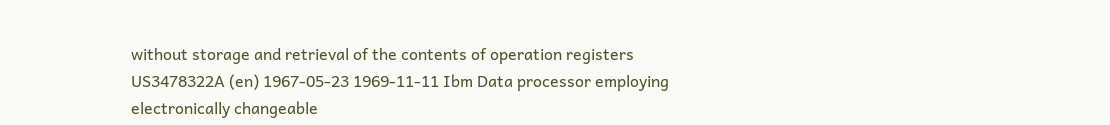without storage and retrieval of the contents of operation registers
US3478322A (en) 1967-05-23 1969-11-11 Ibm Data processor employing electronically changeable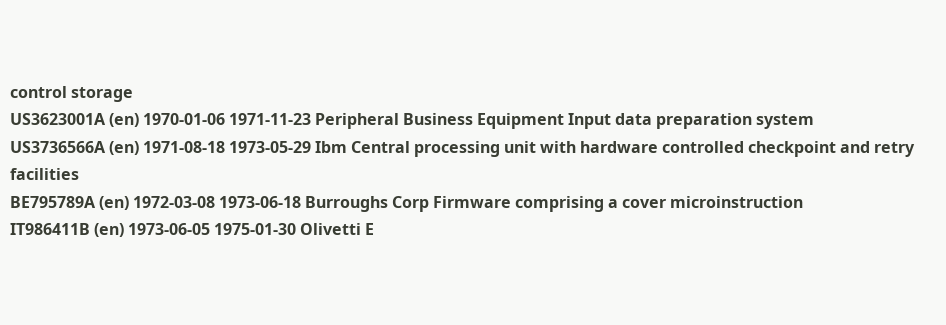control storage
US3623001A (en) 1970-01-06 1971-11-23 Peripheral Business Equipment Input data preparation system
US3736566A (en) 1971-08-18 1973-05-29 Ibm Central processing unit with hardware controlled checkpoint and retry facilities
BE795789A (en) 1972-03-08 1973-06-18 Burroughs Corp Firmware comprising a cover microinstruction
IT986411B (en) 1973-06-05 1975-01-30 Olivetti E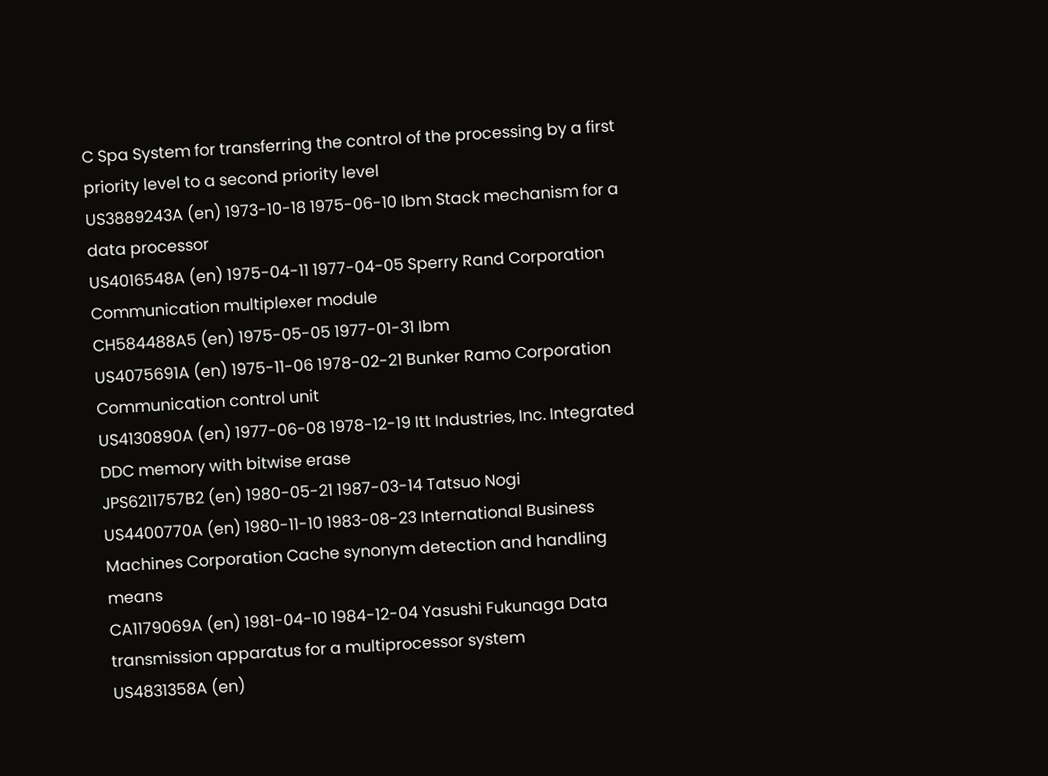C Spa System for transferring the control of the processing by a first priority level to a second priority level
US3889243A (en) 1973-10-18 1975-06-10 Ibm Stack mechanism for a data processor
US4016548A (en) 1975-04-11 1977-04-05 Sperry Rand Corporation Communication multiplexer module
CH584488A5 (en) 1975-05-05 1977-01-31 Ibm
US4075691A (en) 1975-11-06 1978-02-21 Bunker Ramo Corporation Communication control unit
US4130890A (en) 1977-06-08 1978-12-19 Itt Industries, Inc. Integrated DDC memory with bitwise erase
JPS6211757B2 (en) 1980-05-21 1987-03-14 Tatsuo Nogi
US4400770A (en) 1980-11-10 1983-08-23 International Business Machines Corporation Cache synonym detection and handling means
CA1179069A (en) 1981-04-10 1984-12-04 Yasushi Fukunaga Data transmission apparatus for a multiprocessor system
US4831358A (en)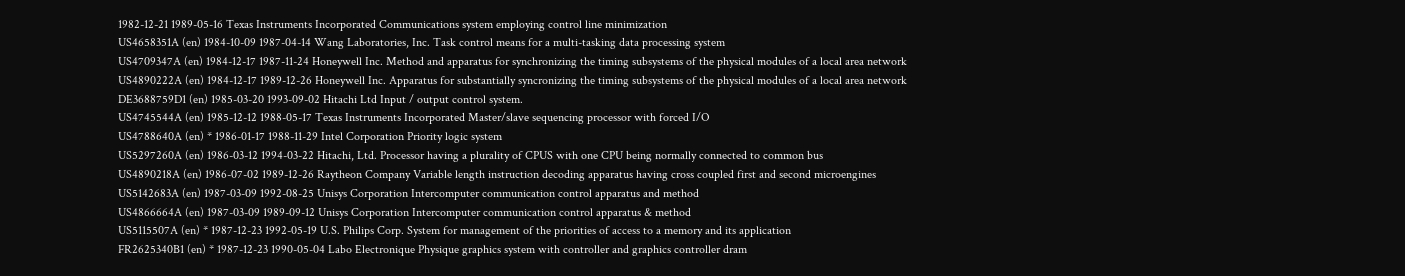1982-12-21 1989-05-16 Texas Instruments Incorporated Communications system employing control line minimization
US4658351A (en) 1984-10-09 1987-04-14 Wang Laboratories, Inc. Task control means for a multi-tasking data processing system
US4709347A (en) 1984-12-17 1987-11-24 Honeywell Inc. Method and apparatus for synchronizing the timing subsystems of the physical modules of a local area network
US4890222A (en) 1984-12-17 1989-12-26 Honeywell Inc. Apparatus for substantially syncronizing the timing subsystems of the physical modules of a local area network
DE3688759D1 (en) 1985-03-20 1993-09-02 Hitachi Ltd Input / output control system.
US4745544A (en) 1985-12-12 1988-05-17 Texas Instruments Incorporated Master/slave sequencing processor with forced I/O
US4788640A (en) * 1986-01-17 1988-11-29 Intel Corporation Priority logic system
US5297260A (en) 1986-03-12 1994-03-22 Hitachi, Ltd. Processor having a plurality of CPUS with one CPU being normally connected to common bus
US4890218A (en) 1986-07-02 1989-12-26 Raytheon Company Variable length instruction decoding apparatus having cross coupled first and second microengines
US5142683A (en) 1987-03-09 1992-08-25 Unisys Corporation Intercomputer communication control apparatus and method
US4866664A (en) 1987-03-09 1989-09-12 Unisys Corporation Intercomputer communication control apparatus & method
US5115507A (en) * 1987-12-23 1992-05-19 U.S. Philips Corp. System for management of the priorities of access to a memory and its application
FR2625340B1 (en) * 1987-12-23 1990-05-04 Labo Electronique Physique graphics system with controller and graphics controller dram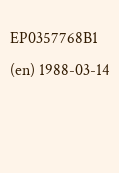EP0357768B1 (en) 1988-03-14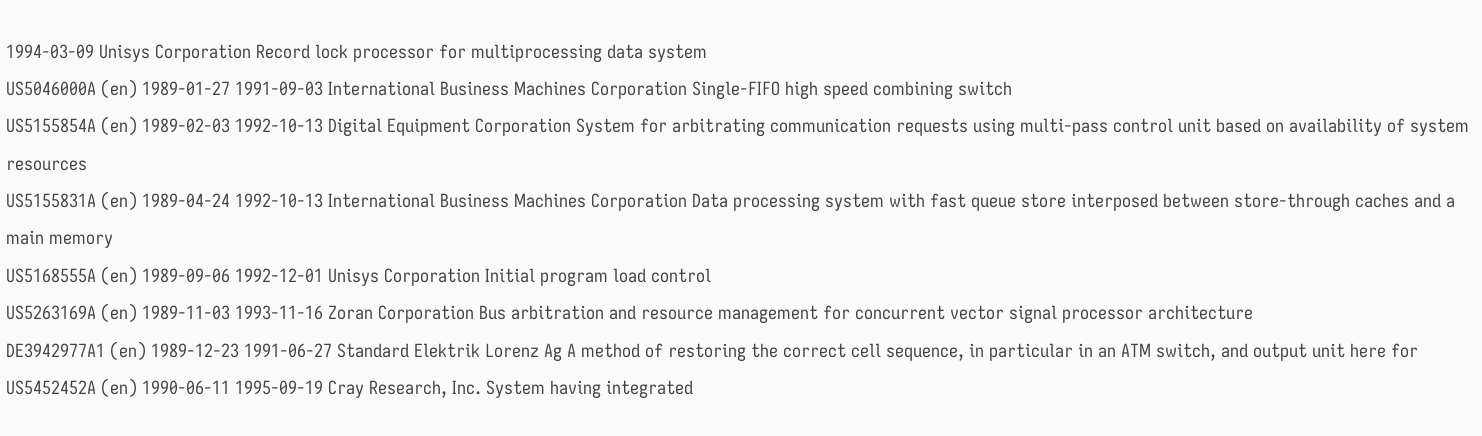1994-03-09 Unisys Corporation Record lock processor for multiprocessing data system
US5046000A (en) 1989-01-27 1991-09-03 International Business Machines Corporation Single-FIFO high speed combining switch
US5155854A (en) 1989-02-03 1992-10-13 Digital Equipment Corporation System for arbitrating communication requests using multi-pass control unit based on availability of system resources
US5155831A (en) 1989-04-24 1992-10-13 International Business Machines Corporation Data processing system with fast queue store interposed between store-through caches and a main memory
US5168555A (en) 1989-09-06 1992-12-01 Unisys Corporation Initial program load control
US5263169A (en) 1989-11-03 1993-11-16 Zoran Corporation Bus arbitration and resource management for concurrent vector signal processor architecture
DE3942977A1 (en) 1989-12-23 1991-06-27 Standard Elektrik Lorenz Ag A method of restoring the correct cell sequence, in particular in an ATM switch, and output unit here for
US5452452A (en) 1990-06-11 1995-09-19 Cray Research, Inc. System having integrated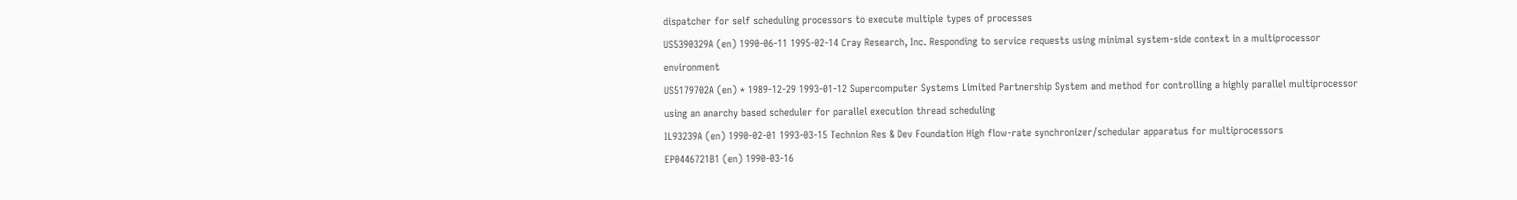dispatcher for self scheduling processors to execute multiple types of processes
US5390329A (en) 1990-06-11 1995-02-14 Cray Research, Inc. Responding to service requests using minimal system-side context in a multiprocessor environment
US5179702A (en) * 1989-12-29 1993-01-12 Supercomputer Systems Limited Partnership System and method for controlling a highly parallel multiprocessor using an anarchy based scheduler for parallel execution thread scheduling
IL93239A (en) 1990-02-01 1993-03-15 Technion Res & Dev Foundation High flow-rate synchronizer/schedular apparatus for multiprocessors
EP0446721B1 (en) 1990-03-16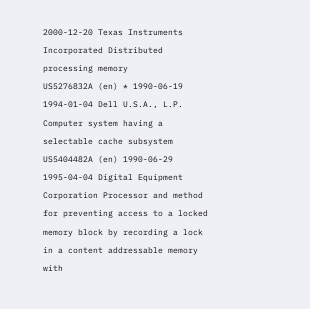2000-12-20 Texas Instruments Incorporated Distributed processing memory
US5276832A (en) * 1990-06-19 1994-01-04 Dell U.S.A., L.P. Computer system having a selectable cache subsystem
US5404482A (en) 1990-06-29 1995-04-04 Digital Equipment Corporation Processor and method for preventing access to a locked memory block by recording a lock in a content addressable memory with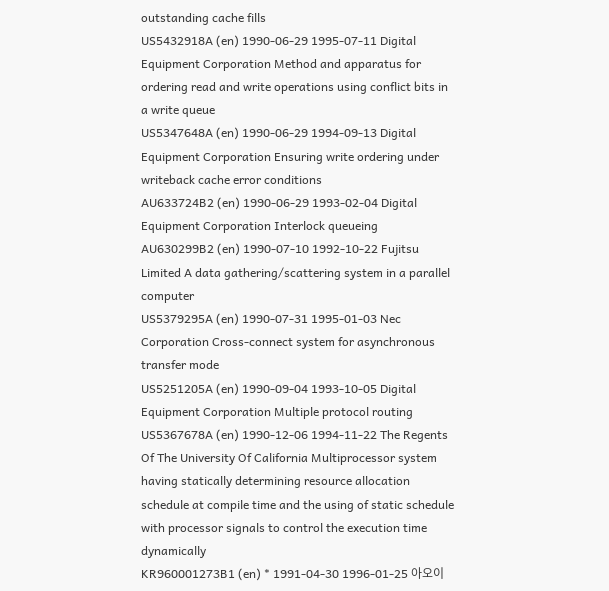outstanding cache fills
US5432918A (en) 1990-06-29 1995-07-11 Digital Equipment Corporation Method and apparatus for ordering read and write operations using conflict bits in a write queue
US5347648A (en) 1990-06-29 1994-09-13 Digital Equipment Corporation Ensuring write ordering under writeback cache error conditions
AU633724B2 (en) 1990-06-29 1993-02-04 Digital Equipment Corporation Interlock queueing
AU630299B2 (en) 1990-07-10 1992-10-22 Fujitsu Limited A data gathering/scattering system in a parallel computer
US5379295A (en) 1990-07-31 1995-01-03 Nec Corporation Cross-connect system for asynchronous transfer mode
US5251205A (en) 1990-09-04 1993-10-05 Digital Equipment Corporation Multiple protocol routing
US5367678A (en) 1990-12-06 1994-11-22 The Regents Of The University Of California Multiprocessor system having statically determining resource allocation schedule at compile time and the using of static schedule with processor signals to control the execution time dynamically
KR960001273B1 (en) * 1991-04-30 1996-01-25 아오이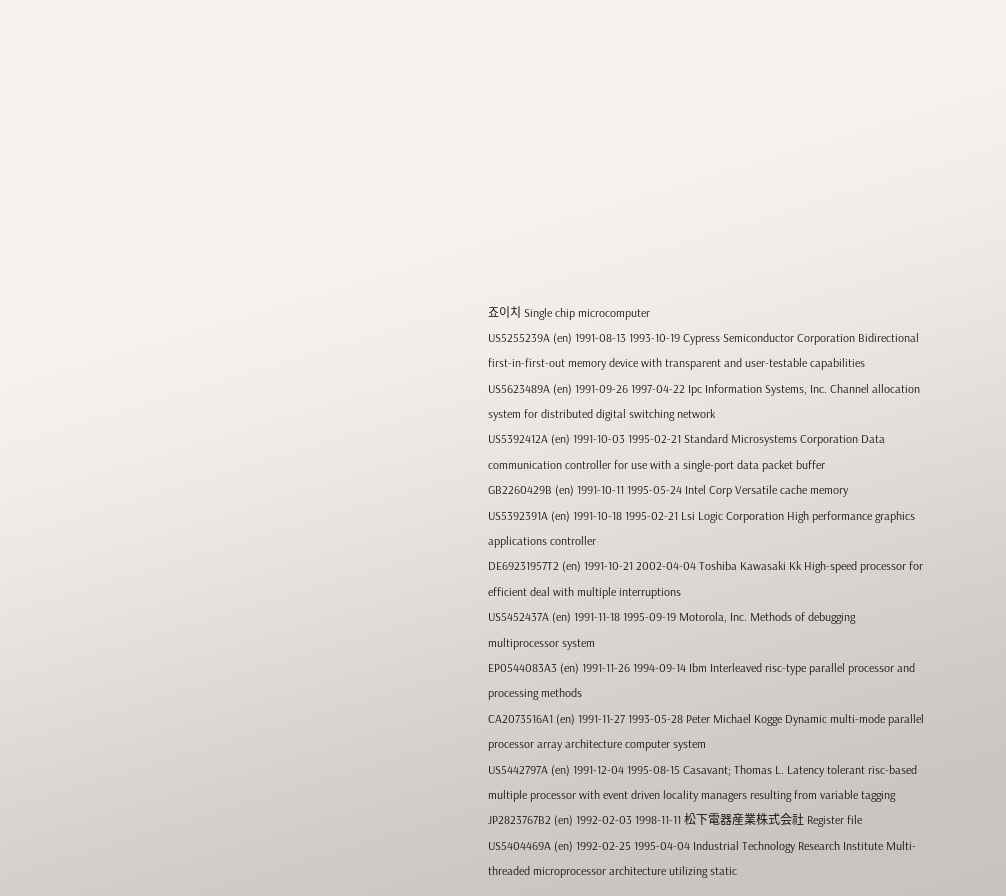죠이치 Single chip microcomputer
US5255239A (en) 1991-08-13 1993-10-19 Cypress Semiconductor Corporation Bidirectional first-in-first-out memory device with transparent and user-testable capabilities
US5623489A (en) 1991-09-26 1997-04-22 Ipc Information Systems, Inc. Channel allocation system for distributed digital switching network
US5392412A (en) 1991-10-03 1995-02-21 Standard Microsystems Corporation Data communication controller for use with a single-port data packet buffer
GB2260429B (en) 1991-10-11 1995-05-24 Intel Corp Versatile cache memory
US5392391A (en) 1991-10-18 1995-02-21 Lsi Logic Corporation High performance graphics applications controller
DE69231957T2 (en) 1991-10-21 2002-04-04 Toshiba Kawasaki Kk High-speed processor for efficient deal with multiple interruptions
US5452437A (en) 1991-11-18 1995-09-19 Motorola, Inc. Methods of debugging multiprocessor system
EP0544083A3 (en) 1991-11-26 1994-09-14 Ibm Interleaved risc-type parallel processor and processing methods
CA2073516A1 (en) 1991-11-27 1993-05-28 Peter Michael Kogge Dynamic multi-mode parallel processor array architecture computer system
US5442797A (en) 1991-12-04 1995-08-15 Casavant; Thomas L. Latency tolerant risc-based multiple processor with event driven locality managers resulting from variable tagging
JP2823767B2 (en) 1992-02-03 1998-11-11 松下電器産業株式会社 Register file
US5404469A (en) 1992-02-25 1995-04-04 Industrial Technology Research Institute Multi-threaded microprocessor architecture utilizing static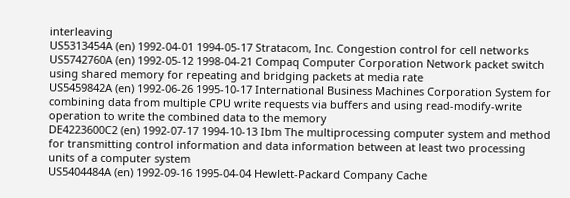interleaving
US5313454A (en) 1992-04-01 1994-05-17 Stratacom, Inc. Congestion control for cell networks
US5742760A (en) 1992-05-12 1998-04-21 Compaq Computer Corporation Network packet switch using shared memory for repeating and bridging packets at media rate
US5459842A (en) 1992-06-26 1995-10-17 International Business Machines Corporation System for combining data from multiple CPU write requests via buffers and using read-modify-write operation to write the combined data to the memory
DE4223600C2 (en) 1992-07-17 1994-10-13 Ibm The multiprocessing computer system and method for transmitting control information and data information between at least two processing units of a computer system
US5404484A (en) 1992-09-16 1995-04-04 Hewlett-Packard Company Cache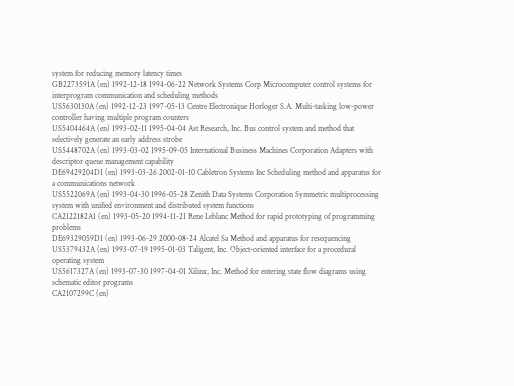system for reducing memory latency times
GB2273591A (en) 1992-12-18 1994-06-22 Network Systems Corp Microcomputer control systems for interprogram communication and scheduling methods
US5630130A (en) 1992-12-23 1997-05-13 Centre Electronique Horloger S.A. Multi-tasking low-power controller having multiple program counters
US5404464A (en) 1993-02-11 1995-04-04 Ast Research, Inc. Bus control system and method that selectively generate an early address strobe
US5448702A (en) 1993-03-02 1995-09-05 International Business Machines Corporation Adapters with descriptor queue management capability
DE69429204D1 (en) 1993-03-26 2002-01-10 Cabletron Systems Inc Scheduling method and apparatus for a communications network
US5522069A (en) 1993-04-30 1996-05-28 Zenith Data Systems Corporation Symmetric multiprocessing system with unified environment and distributed system functions
CA2122182A1 (en) 1993-05-20 1994-11-21 Rene Leblanc Method for rapid prototyping of programming problems
DE69329059D1 (en) 1993-06-29 2000-08-24 Alcatel Sa Method and apparatus for resequencing
US5379432A (en) 1993-07-19 1995-01-03 Taligent, Inc. Object-oriented interface for a procedural operating system
US5617327A (en) 1993-07-30 1997-04-01 Xilinx, Inc. Method for entering state flow diagrams using schematic editor programs
CA2107299C (en)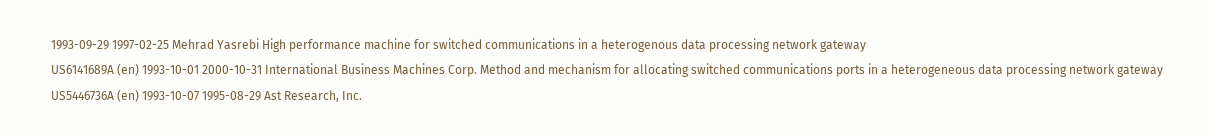1993-09-29 1997-02-25 Mehrad Yasrebi High performance machine for switched communications in a heterogenous data processing network gateway
US6141689A (en) 1993-10-01 2000-10-31 International Business Machines Corp. Method and mechanism for allocating switched communications ports in a heterogeneous data processing network gateway
US5446736A (en) 1993-10-07 1995-08-29 Ast Research, Inc.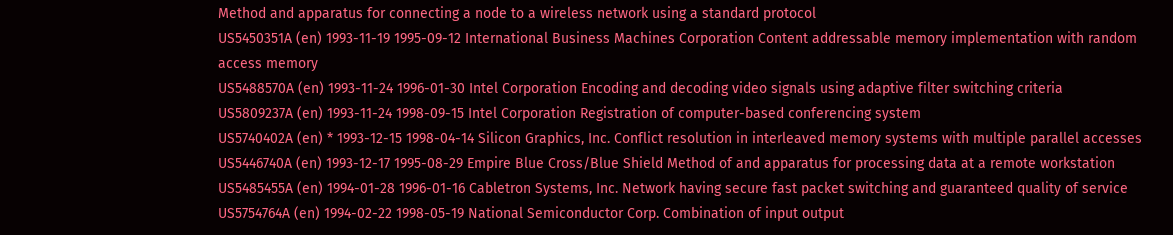Method and apparatus for connecting a node to a wireless network using a standard protocol
US5450351A (en) 1993-11-19 1995-09-12 International Business Machines Corporation Content addressable memory implementation with random access memory
US5488570A (en) 1993-11-24 1996-01-30 Intel Corporation Encoding and decoding video signals using adaptive filter switching criteria
US5809237A (en) 1993-11-24 1998-09-15 Intel Corporation Registration of computer-based conferencing system
US5740402A (en) * 1993-12-15 1998-04-14 Silicon Graphics, Inc. Conflict resolution in interleaved memory systems with multiple parallel accesses
US5446740A (en) 1993-12-17 1995-08-29 Empire Blue Cross/Blue Shield Method of and apparatus for processing data at a remote workstation
US5485455A (en) 1994-01-28 1996-01-16 Cabletron Systems, Inc. Network having secure fast packet switching and guaranteed quality of service
US5754764A (en) 1994-02-22 1998-05-19 National Semiconductor Corp. Combination of input output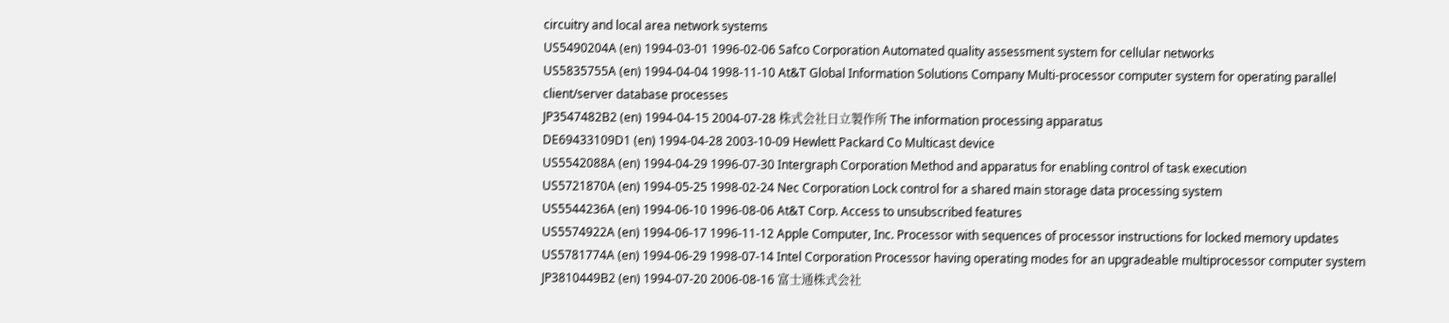circuitry and local area network systems
US5490204A (en) 1994-03-01 1996-02-06 Safco Corporation Automated quality assessment system for cellular networks
US5835755A (en) 1994-04-04 1998-11-10 At&T Global Information Solutions Company Multi-processor computer system for operating parallel client/server database processes
JP3547482B2 (en) 1994-04-15 2004-07-28 株式会社日立製作所 The information processing apparatus
DE69433109D1 (en) 1994-04-28 2003-10-09 Hewlett Packard Co Multicast device
US5542088A (en) 1994-04-29 1996-07-30 Intergraph Corporation Method and apparatus for enabling control of task execution
US5721870A (en) 1994-05-25 1998-02-24 Nec Corporation Lock control for a shared main storage data processing system
US5544236A (en) 1994-06-10 1996-08-06 At&T Corp. Access to unsubscribed features
US5574922A (en) 1994-06-17 1996-11-12 Apple Computer, Inc. Processor with sequences of processor instructions for locked memory updates
US5781774A (en) 1994-06-29 1998-07-14 Intel Corporation Processor having operating modes for an upgradeable multiprocessor computer system
JP3810449B2 (en) 1994-07-20 2006-08-16 富士通株式会社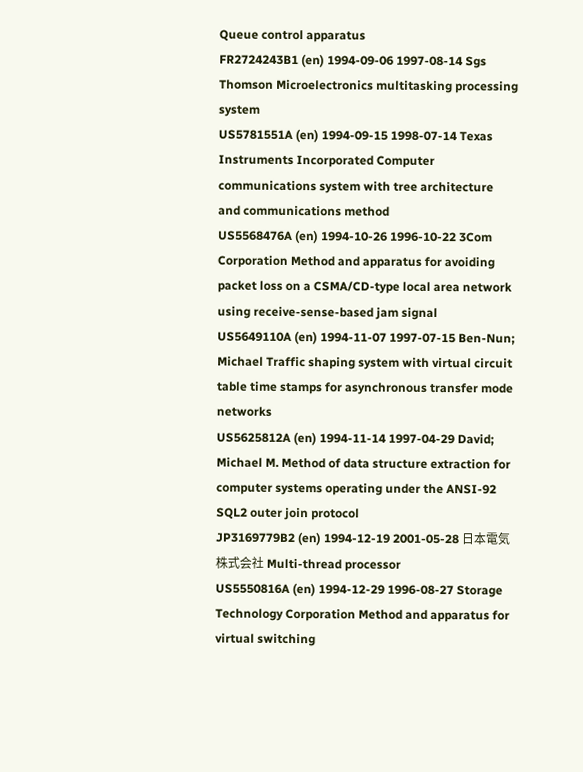Queue control apparatus
FR2724243B1 (en) 1994-09-06 1997-08-14 Sgs Thomson Microelectronics multitasking processing system
US5781551A (en) 1994-09-15 1998-07-14 Texas Instruments Incorporated Computer communications system with tree architecture and communications method
US5568476A (en) 1994-10-26 1996-10-22 3Com Corporation Method and apparatus for avoiding packet loss on a CSMA/CD-type local area network using receive-sense-based jam signal
US5649110A (en) 1994-11-07 1997-07-15 Ben-Nun; Michael Traffic shaping system with virtual circuit table time stamps for asynchronous transfer mode networks
US5625812A (en) 1994-11-14 1997-04-29 David; Michael M. Method of data structure extraction for computer systems operating under the ANSI-92 SQL2 outer join protocol
JP3169779B2 (en) 1994-12-19 2001-05-28 日本電気株式会社 Multi-thread processor
US5550816A (en) 1994-12-29 1996-08-27 Storage Technology Corporation Method and apparatus for virtual switching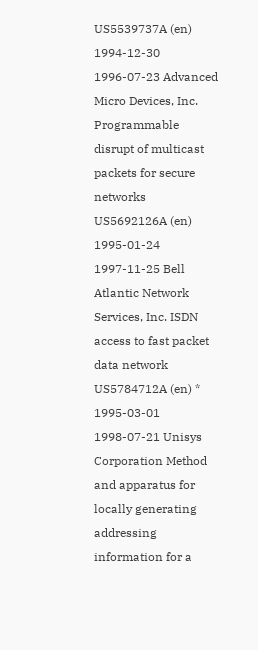US5539737A (en) 1994-12-30 1996-07-23 Advanced Micro Devices, Inc. Programmable disrupt of multicast packets for secure networks
US5692126A (en) 1995-01-24 1997-11-25 Bell Atlantic Network Services, Inc. ISDN access to fast packet data network
US5784712A (en) * 1995-03-01 1998-07-21 Unisys Corporation Method and apparatus for locally generating addressing information for a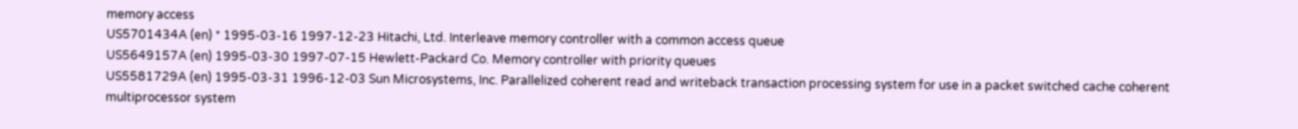memory access
US5701434A (en) * 1995-03-16 1997-12-23 Hitachi, Ltd. Interleave memory controller with a common access queue
US5649157A (en) 1995-03-30 1997-07-15 Hewlett-Packard Co. Memory controller with priority queues
US5581729A (en) 1995-03-31 1996-12-03 Sun Microsystems, Inc. Parallelized coherent read and writeback transaction processing system for use in a packet switched cache coherent multiprocessor system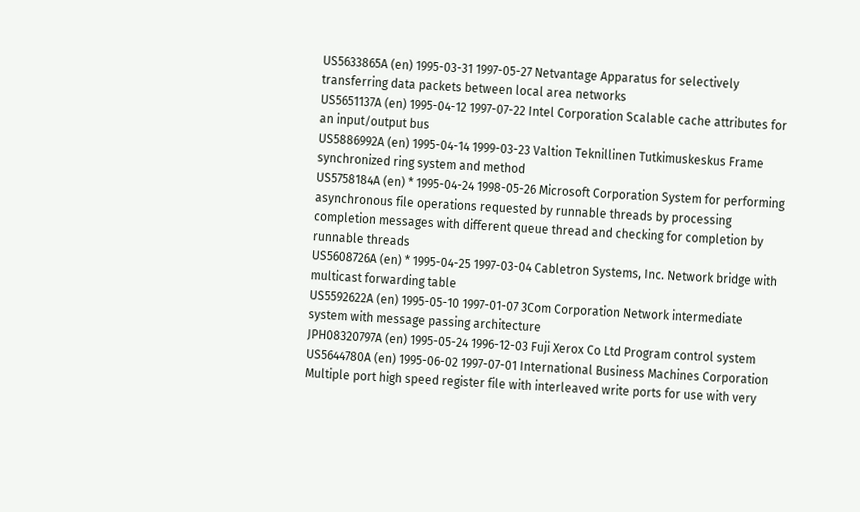US5633865A (en) 1995-03-31 1997-05-27 Netvantage Apparatus for selectively transferring data packets between local area networks
US5651137A (en) 1995-04-12 1997-07-22 Intel Corporation Scalable cache attributes for an input/output bus
US5886992A (en) 1995-04-14 1999-03-23 Valtion Teknillinen Tutkimuskeskus Frame synchronized ring system and method
US5758184A (en) * 1995-04-24 1998-05-26 Microsoft Corporation System for performing asynchronous file operations requested by runnable threads by processing completion messages with different queue thread and checking for completion by runnable threads
US5608726A (en) * 1995-04-25 1997-03-04 Cabletron Systems, Inc. Network bridge with multicast forwarding table
US5592622A (en) 1995-05-10 1997-01-07 3Com Corporation Network intermediate system with message passing architecture
JPH08320797A (en) 1995-05-24 1996-12-03 Fuji Xerox Co Ltd Program control system
US5644780A (en) 1995-06-02 1997-07-01 International Business Machines Corporation Multiple port high speed register file with interleaved write ports for use with very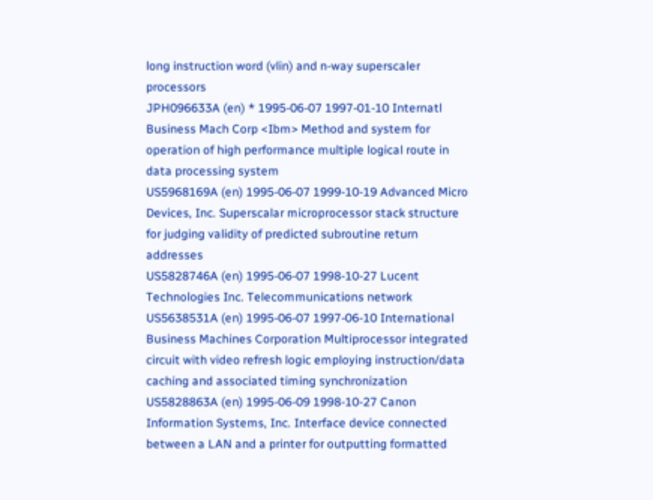long instruction word (vlin) and n-way superscaler processors
JPH096633A (en) * 1995-06-07 1997-01-10 Internatl Business Mach Corp <Ibm> Method and system for operation of high performance multiple logical route in data processing system
US5968169A (en) 1995-06-07 1999-10-19 Advanced Micro Devices, Inc. Superscalar microprocessor stack structure for judging validity of predicted subroutine return addresses
US5828746A (en) 1995-06-07 1998-10-27 Lucent Technologies Inc. Telecommunications network
US5638531A (en) 1995-06-07 1997-06-10 International Business Machines Corporation Multiprocessor integrated circuit with video refresh logic employing instruction/data caching and associated timing synchronization
US5828863A (en) 1995-06-09 1998-10-27 Canon Information Systems, Inc. Interface device connected between a LAN and a printer for outputting formatted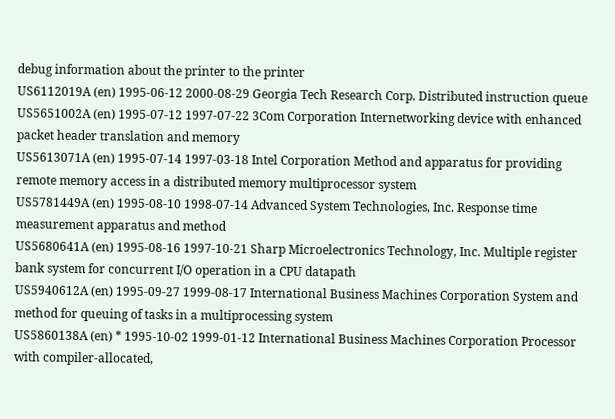debug information about the printer to the printer
US6112019A (en) 1995-06-12 2000-08-29 Georgia Tech Research Corp. Distributed instruction queue
US5651002A (en) 1995-07-12 1997-07-22 3Com Corporation Internetworking device with enhanced packet header translation and memory
US5613071A (en) 1995-07-14 1997-03-18 Intel Corporation Method and apparatus for providing remote memory access in a distributed memory multiprocessor system
US5781449A (en) 1995-08-10 1998-07-14 Advanced System Technologies, Inc. Response time measurement apparatus and method
US5680641A (en) 1995-08-16 1997-10-21 Sharp Microelectronics Technology, Inc. Multiple register bank system for concurrent I/O operation in a CPU datapath
US5940612A (en) 1995-09-27 1999-08-17 International Business Machines Corporation System and method for queuing of tasks in a multiprocessing system
US5860138A (en) * 1995-10-02 1999-01-12 International Business Machines Corporation Processor with compiler-allocated,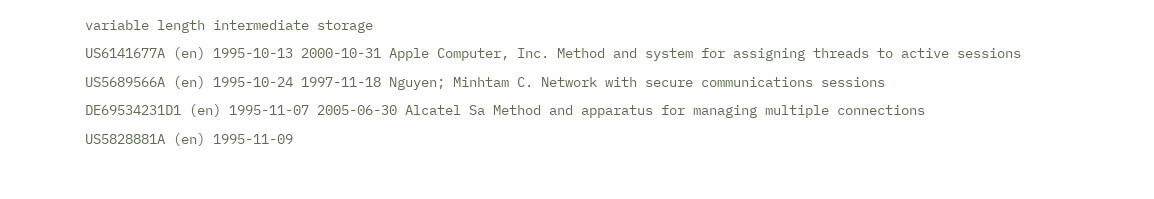variable length intermediate storage
US6141677A (en) 1995-10-13 2000-10-31 Apple Computer, Inc. Method and system for assigning threads to active sessions
US5689566A (en) 1995-10-24 1997-11-18 Nguyen; Minhtam C. Network with secure communications sessions
DE69534231D1 (en) 1995-11-07 2005-06-30 Alcatel Sa Method and apparatus for managing multiple connections
US5828881A (en) 1995-11-09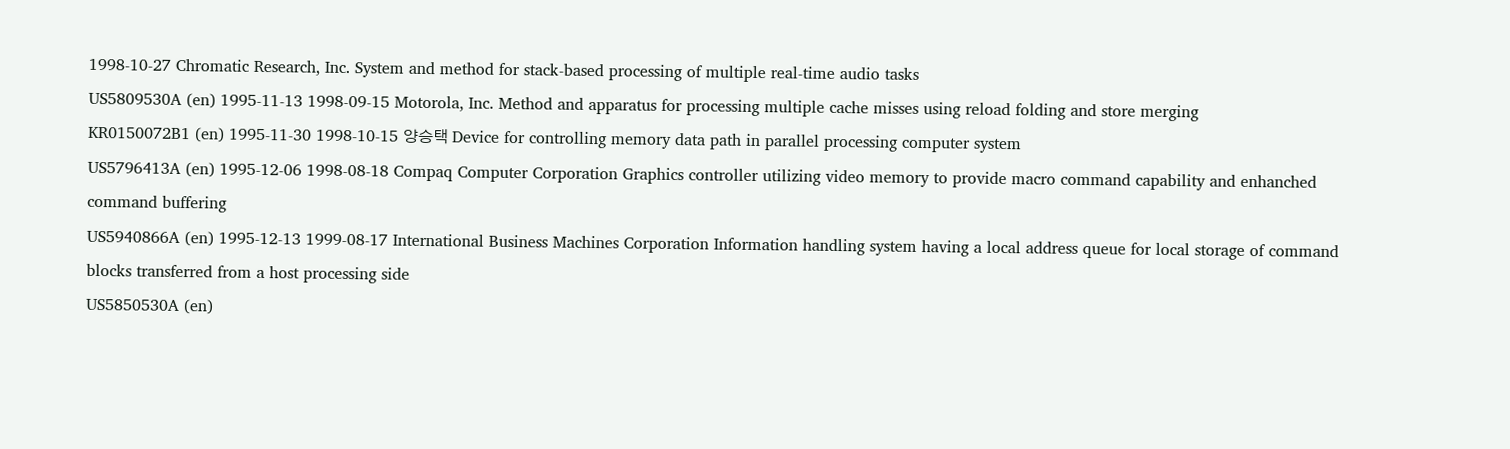1998-10-27 Chromatic Research, Inc. System and method for stack-based processing of multiple real-time audio tasks
US5809530A (en) 1995-11-13 1998-09-15 Motorola, Inc. Method and apparatus for processing multiple cache misses using reload folding and store merging
KR0150072B1 (en) 1995-11-30 1998-10-15 양승택 Device for controlling memory data path in parallel processing computer system
US5796413A (en) 1995-12-06 1998-08-18 Compaq Computer Corporation Graphics controller utilizing video memory to provide macro command capability and enhanched command buffering
US5940866A (en) 1995-12-13 1999-08-17 International Business Machines Corporation Information handling system having a local address queue for local storage of command blocks transferred from a host processing side
US5850530A (en)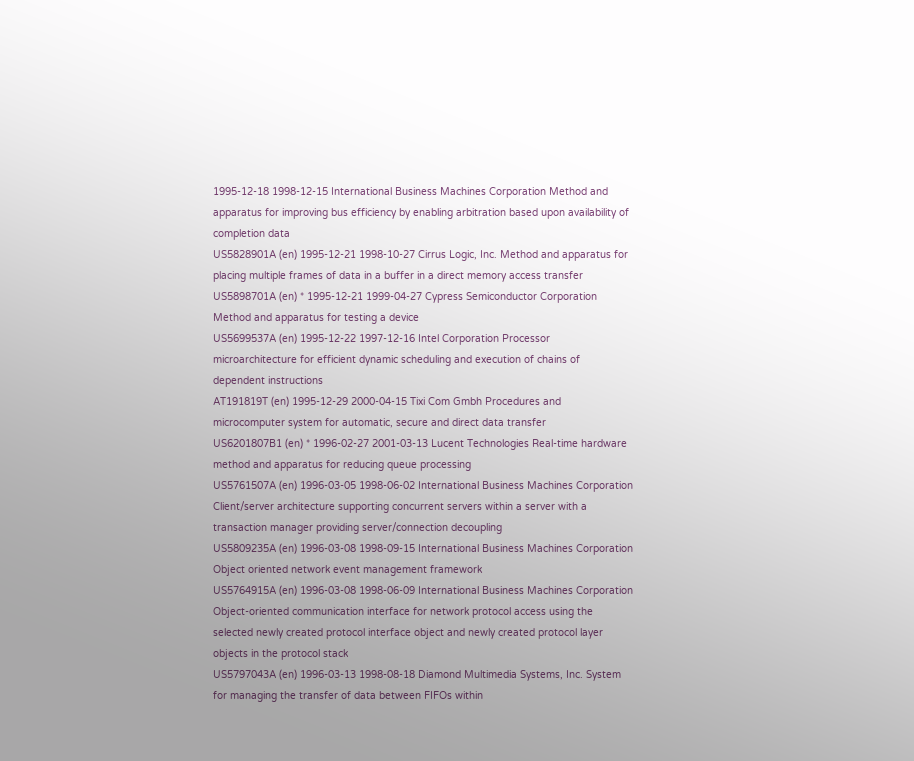1995-12-18 1998-12-15 International Business Machines Corporation Method and apparatus for improving bus efficiency by enabling arbitration based upon availability of completion data
US5828901A (en) 1995-12-21 1998-10-27 Cirrus Logic, Inc. Method and apparatus for placing multiple frames of data in a buffer in a direct memory access transfer
US5898701A (en) * 1995-12-21 1999-04-27 Cypress Semiconductor Corporation Method and apparatus for testing a device
US5699537A (en) 1995-12-22 1997-12-16 Intel Corporation Processor microarchitecture for efficient dynamic scheduling and execution of chains of dependent instructions
AT191819T (en) 1995-12-29 2000-04-15 Tixi Com Gmbh Procedures and microcomputer system for automatic, secure and direct data transfer
US6201807B1 (en) * 1996-02-27 2001-03-13 Lucent Technologies Real-time hardware method and apparatus for reducing queue processing
US5761507A (en) 1996-03-05 1998-06-02 International Business Machines Corporation Client/server architecture supporting concurrent servers within a server with a transaction manager providing server/connection decoupling
US5809235A (en) 1996-03-08 1998-09-15 International Business Machines Corporation Object oriented network event management framework
US5764915A (en) 1996-03-08 1998-06-09 International Business Machines Corporation Object-oriented communication interface for network protocol access using the selected newly created protocol interface object and newly created protocol layer objects in the protocol stack
US5797043A (en) 1996-03-13 1998-08-18 Diamond Multimedia Systems, Inc. System for managing the transfer of data between FIFOs within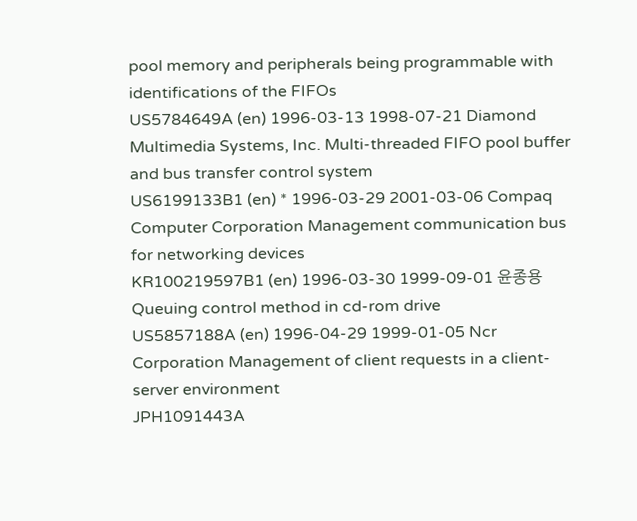pool memory and peripherals being programmable with identifications of the FIFOs
US5784649A (en) 1996-03-13 1998-07-21 Diamond Multimedia Systems, Inc. Multi-threaded FIFO pool buffer and bus transfer control system
US6199133B1 (en) * 1996-03-29 2001-03-06 Compaq Computer Corporation Management communication bus for networking devices
KR100219597B1 (en) 1996-03-30 1999-09-01 윤종용 Queuing control method in cd-rom drive
US5857188A (en) 1996-04-29 1999-01-05 Ncr Corporation Management of client requests in a client-server environment
JPH1091443A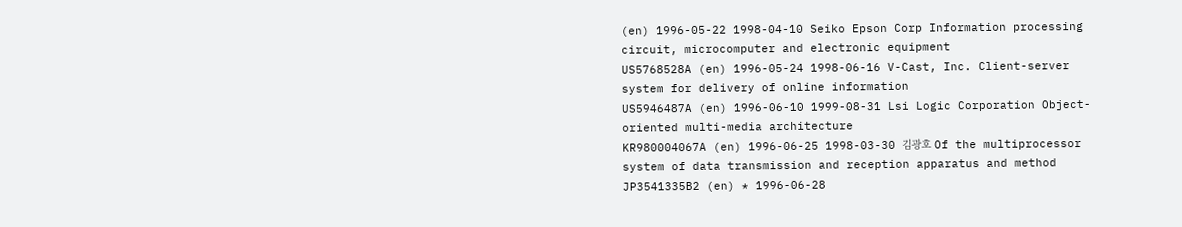(en) 1996-05-22 1998-04-10 Seiko Epson Corp Information processing circuit, microcomputer and electronic equipment
US5768528A (en) 1996-05-24 1998-06-16 V-Cast, Inc. Client-server system for delivery of online information
US5946487A (en) 1996-06-10 1999-08-31 Lsi Logic Corporation Object-oriented multi-media architecture
KR980004067A (en) 1996-06-25 1998-03-30 김광호 Of the multiprocessor system of data transmission and reception apparatus and method
JP3541335B2 (en) * 1996-06-28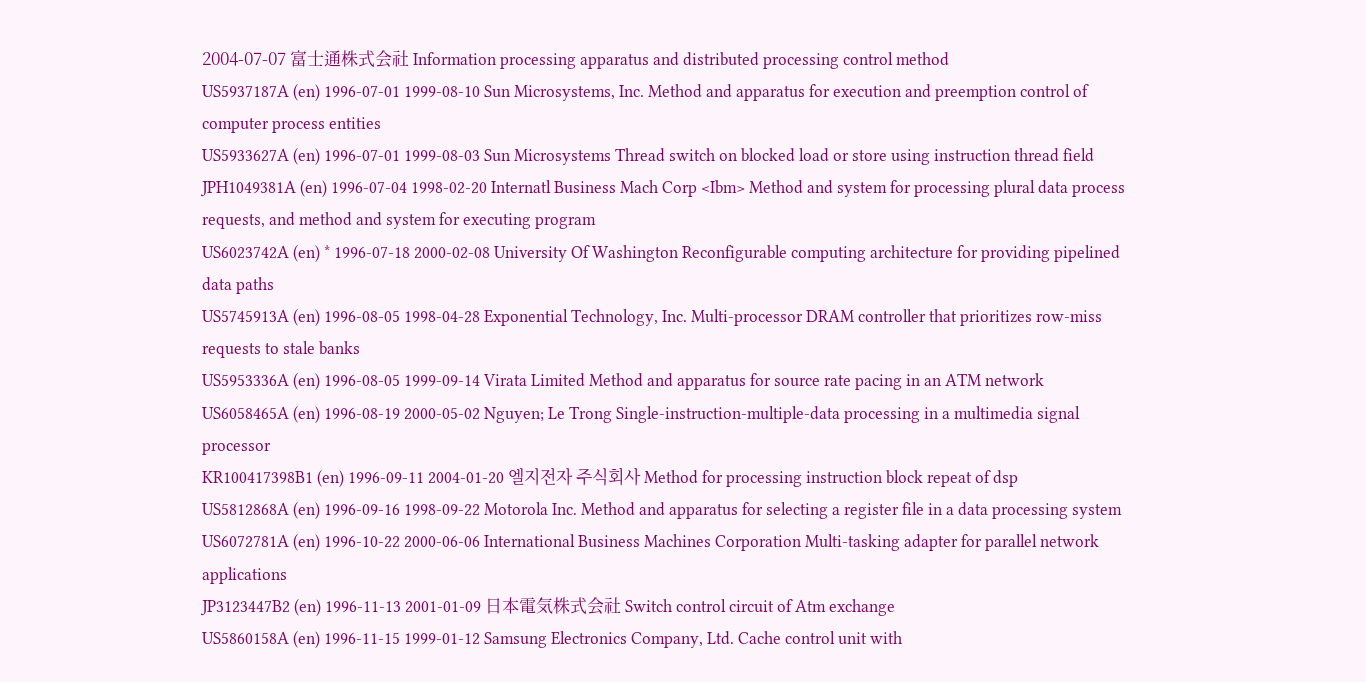2004-07-07 富士通株式会社 Information processing apparatus and distributed processing control method
US5937187A (en) 1996-07-01 1999-08-10 Sun Microsystems, Inc. Method and apparatus for execution and preemption control of computer process entities
US5933627A (en) 1996-07-01 1999-08-03 Sun Microsystems Thread switch on blocked load or store using instruction thread field
JPH1049381A (en) 1996-07-04 1998-02-20 Internatl Business Mach Corp <Ibm> Method and system for processing plural data process requests, and method and system for executing program
US6023742A (en) * 1996-07-18 2000-02-08 University Of Washington Reconfigurable computing architecture for providing pipelined data paths
US5745913A (en) 1996-08-05 1998-04-28 Exponential Technology, Inc. Multi-processor DRAM controller that prioritizes row-miss requests to stale banks
US5953336A (en) 1996-08-05 1999-09-14 Virata Limited Method and apparatus for source rate pacing in an ATM network
US6058465A (en) 1996-08-19 2000-05-02 Nguyen; Le Trong Single-instruction-multiple-data processing in a multimedia signal processor
KR100417398B1 (en) 1996-09-11 2004-01-20 엘지전자 주식회사 Method for processing instruction block repeat of dsp
US5812868A (en) 1996-09-16 1998-09-22 Motorola Inc. Method and apparatus for selecting a register file in a data processing system
US6072781A (en) 1996-10-22 2000-06-06 International Business Machines Corporation Multi-tasking adapter for parallel network applications
JP3123447B2 (en) 1996-11-13 2001-01-09 日本電気株式会社 Switch control circuit of Atm exchange
US5860158A (en) 1996-11-15 1999-01-12 Samsung Electronics Company, Ltd. Cache control unit with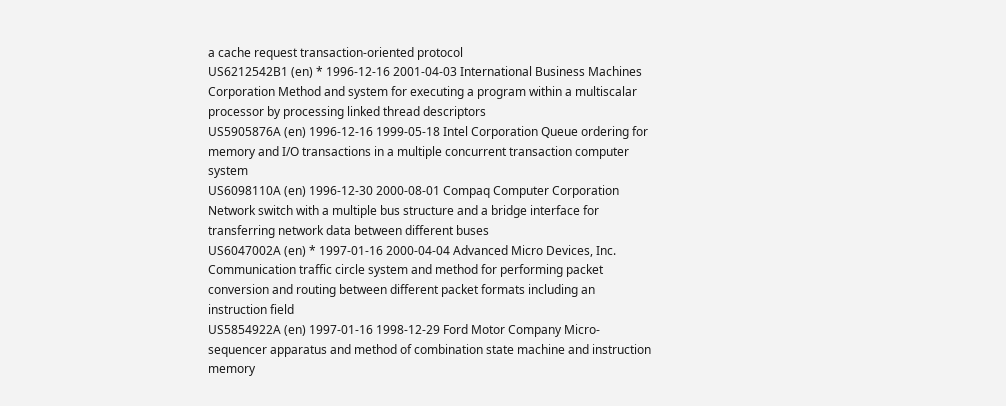a cache request transaction-oriented protocol
US6212542B1 (en) * 1996-12-16 2001-04-03 International Business Machines Corporation Method and system for executing a program within a multiscalar processor by processing linked thread descriptors
US5905876A (en) 1996-12-16 1999-05-18 Intel Corporation Queue ordering for memory and I/O transactions in a multiple concurrent transaction computer system
US6098110A (en) 1996-12-30 2000-08-01 Compaq Computer Corporation Network switch with a multiple bus structure and a bridge interface for transferring network data between different buses
US6047002A (en) * 1997-01-16 2000-04-04 Advanced Micro Devices, Inc. Communication traffic circle system and method for performing packet conversion and routing between different packet formats including an instruction field
US5854922A (en) 1997-01-16 1998-12-29 Ford Motor Company Micro-sequencer apparatus and method of combination state machine and instruction memory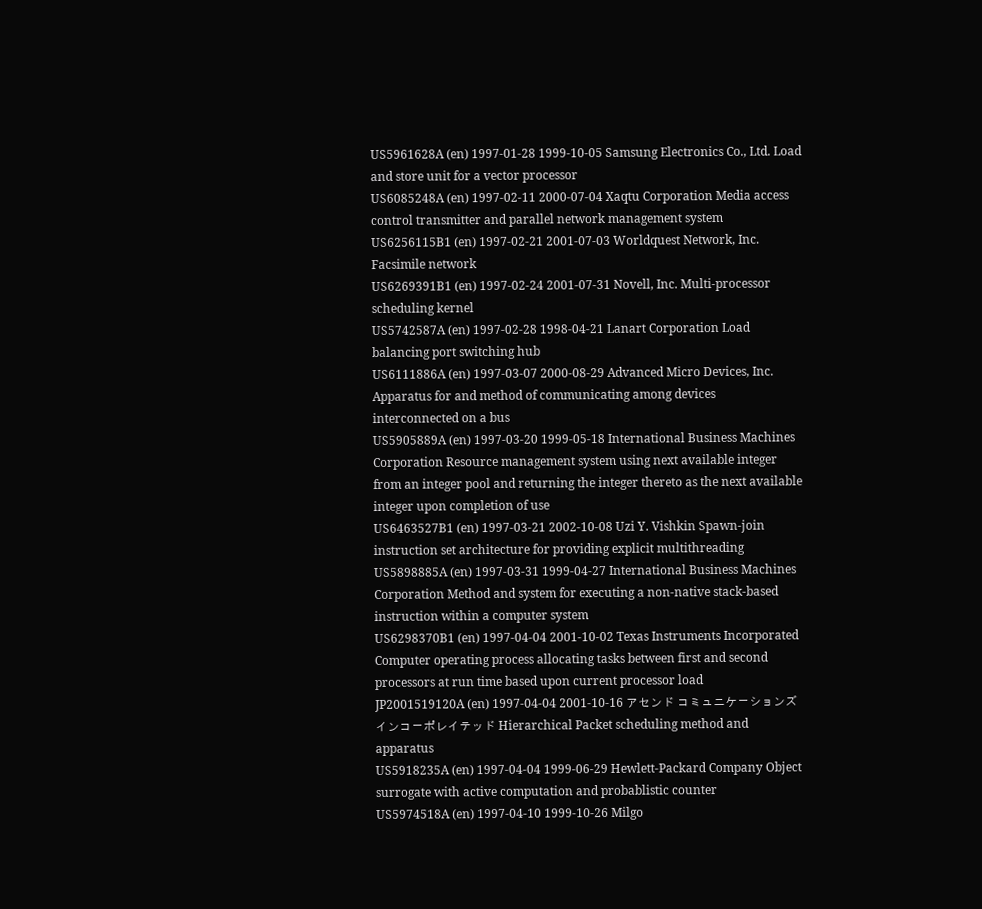US5961628A (en) 1997-01-28 1999-10-05 Samsung Electronics Co., Ltd. Load and store unit for a vector processor
US6085248A (en) 1997-02-11 2000-07-04 Xaqtu Corporation Media access control transmitter and parallel network management system
US6256115B1 (en) 1997-02-21 2001-07-03 Worldquest Network, Inc. Facsimile network
US6269391B1 (en) 1997-02-24 2001-07-31 Novell, Inc. Multi-processor scheduling kernel
US5742587A (en) 1997-02-28 1998-04-21 Lanart Corporation Load balancing port switching hub
US6111886A (en) 1997-03-07 2000-08-29 Advanced Micro Devices, Inc. Apparatus for and method of communicating among devices interconnected on a bus
US5905889A (en) 1997-03-20 1999-05-18 International Business Machines Corporation Resource management system using next available integer from an integer pool and returning the integer thereto as the next available integer upon completion of use
US6463527B1 (en) 1997-03-21 2002-10-08 Uzi Y. Vishkin Spawn-join instruction set architecture for providing explicit multithreading
US5898885A (en) 1997-03-31 1999-04-27 International Business Machines Corporation Method and system for executing a non-native stack-based instruction within a computer system
US6298370B1 (en) 1997-04-04 2001-10-02 Texas Instruments Incorporated Computer operating process allocating tasks between first and second processors at run time based upon current processor load
JP2001519120A (en) 1997-04-04 2001-10-16 アセンド コミュニケーションズ インコーポレイテッド Hierarchical Packet scheduling method and apparatus
US5918235A (en) 1997-04-04 1999-06-29 Hewlett-Packard Company Object surrogate with active computation and probablistic counter
US5974518A (en) 1997-04-10 1999-10-26 Milgo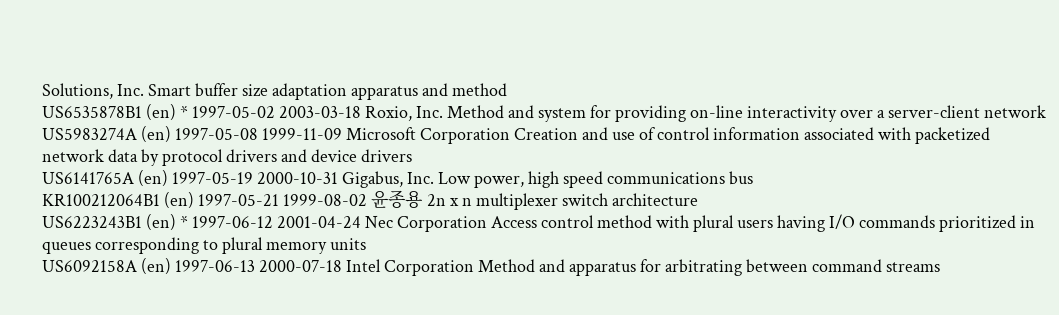Solutions, Inc. Smart buffer size adaptation apparatus and method
US6535878B1 (en) * 1997-05-02 2003-03-18 Roxio, Inc. Method and system for providing on-line interactivity over a server-client network
US5983274A (en) 1997-05-08 1999-11-09 Microsoft Corporation Creation and use of control information associated with packetized network data by protocol drivers and device drivers
US6141765A (en) 1997-05-19 2000-10-31 Gigabus, Inc. Low power, high speed communications bus
KR100212064B1 (en) 1997-05-21 1999-08-02 윤종용 2n x n multiplexer switch architecture
US6223243B1 (en) * 1997-06-12 2001-04-24 Nec Corporation Access control method with plural users having I/O commands prioritized in queues corresponding to plural memory units
US6092158A (en) 1997-06-13 2000-07-18 Intel Corporation Method and apparatus for arbitrating between command streams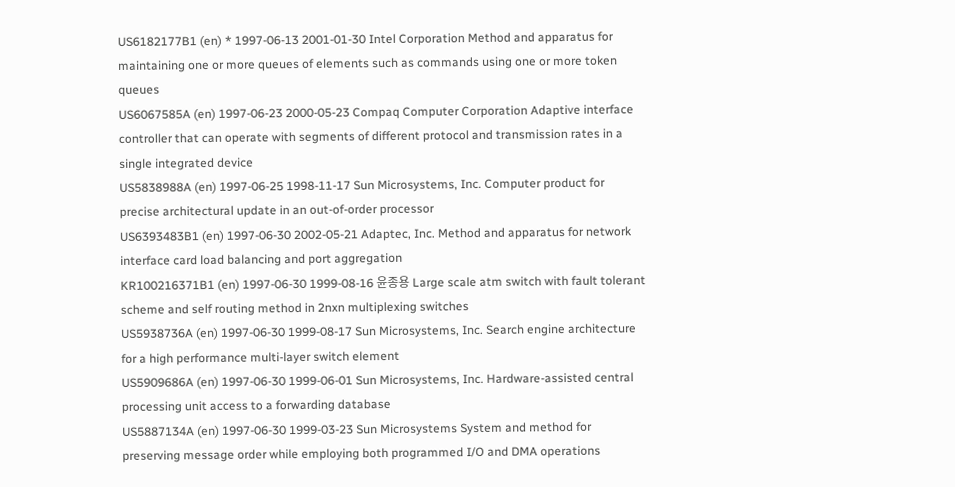US6182177B1 (en) * 1997-06-13 2001-01-30 Intel Corporation Method and apparatus for maintaining one or more queues of elements such as commands using one or more token queues
US6067585A (en) 1997-06-23 2000-05-23 Compaq Computer Corporation Adaptive interface controller that can operate with segments of different protocol and transmission rates in a single integrated device
US5838988A (en) 1997-06-25 1998-11-17 Sun Microsystems, Inc. Computer product for precise architectural update in an out-of-order processor
US6393483B1 (en) 1997-06-30 2002-05-21 Adaptec, Inc. Method and apparatus for network interface card load balancing and port aggregation
KR100216371B1 (en) 1997-06-30 1999-08-16 윤종용 Large scale atm switch with fault tolerant scheme and self routing method in 2nxn multiplexing switches
US5938736A (en) 1997-06-30 1999-08-17 Sun Microsystems, Inc. Search engine architecture for a high performance multi-layer switch element
US5909686A (en) 1997-06-30 1999-06-01 Sun Microsystems, Inc. Hardware-assisted central processing unit access to a forwarding database
US5887134A (en) 1997-06-30 1999-03-23 Sun Microsystems System and method for preserving message order while employing both programmed I/O and DMA operations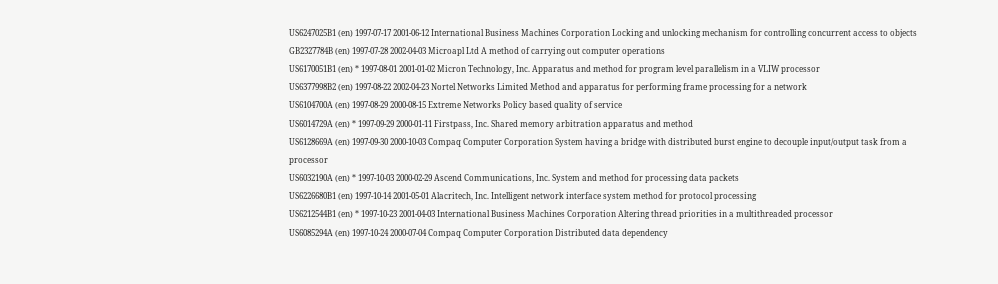US6247025B1 (en) 1997-07-17 2001-06-12 International Business Machines Corporation Locking and unlocking mechanism for controlling concurrent access to objects
GB2327784B (en) 1997-07-28 2002-04-03 Microapl Ltd A method of carrying out computer operations
US6170051B1 (en) * 1997-08-01 2001-01-02 Micron Technology, Inc. Apparatus and method for program level parallelism in a VLIW processor
US6377998B2 (en) 1997-08-22 2002-04-23 Nortel Networks Limited Method and apparatus for performing frame processing for a network
US6104700A (en) 1997-08-29 2000-08-15 Extreme Networks Policy based quality of service
US6014729A (en) * 1997-09-29 2000-01-11 Firstpass, Inc. Shared memory arbitration apparatus and method
US6128669A (en) 1997-09-30 2000-10-03 Compaq Computer Corporation System having a bridge with distributed burst engine to decouple input/output task from a processor
US6032190A (en) * 1997-10-03 2000-02-29 Ascend Communications, Inc. System and method for processing data packets
US6226680B1 (en) 1997-10-14 2001-05-01 Alacritech, Inc. Intelligent network interface system method for protocol processing
US6212544B1 (en) * 1997-10-23 2001-04-03 International Business Machines Corporation Altering thread priorities in a multithreaded processor
US6085294A (en) 1997-10-24 2000-07-04 Compaq Computer Corporation Distributed data dependency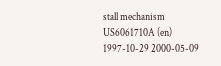stall mechanism
US6061710A (en) 1997-10-29 2000-05-09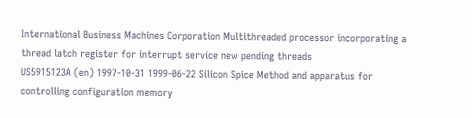International Business Machines Corporation Multithreaded processor incorporating a thread latch register for interrupt service new pending threads
US5915123A (en) 1997-10-31 1999-06-22 Silicon Spice Method and apparatus for controlling configuration memory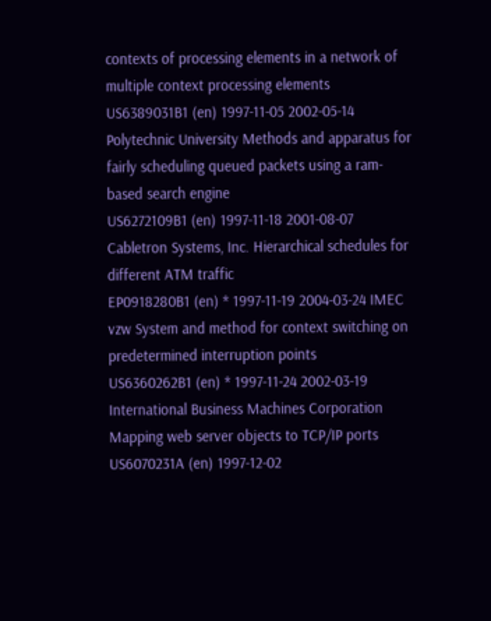contexts of processing elements in a network of multiple context processing elements
US6389031B1 (en) 1997-11-05 2002-05-14 Polytechnic University Methods and apparatus for fairly scheduling queued packets using a ram-based search engine
US6272109B1 (en) 1997-11-18 2001-08-07 Cabletron Systems, Inc. Hierarchical schedules for different ATM traffic
EP0918280B1 (en) * 1997-11-19 2004-03-24 IMEC vzw System and method for context switching on predetermined interruption points
US6360262B1 (en) * 1997-11-24 2002-03-19 International Business Machines Corporation Mapping web server objects to TCP/IP ports
US6070231A (en) 1997-12-02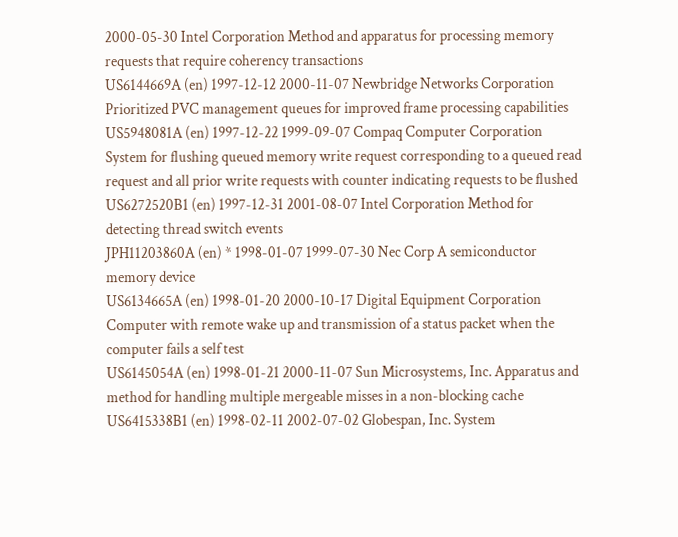2000-05-30 Intel Corporation Method and apparatus for processing memory requests that require coherency transactions
US6144669A (en) 1997-12-12 2000-11-07 Newbridge Networks Corporation Prioritized PVC management queues for improved frame processing capabilities
US5948081A (en) 1997-12-22 1999-09-07 Compaq Computer Corporation System for flushing queued memory write request corresponding to a queued read request and all prior write requests with counter indicating requests to be flushed
US6272520B1 (en) 1997-12-31 2001-08-07 Intel Corporation Method for detecting thread switch events
JPH11203860A (en) * 1998-01-07 1999-07-30 Nec Corp A semiconductor memory device
US6134665A (en) 1998-01-20 2000-10-17 Digital Equipment Corporation Computer with remote wake up and transmission of a status packet when the computer fails a self test
US6145054A (en) 1998-01-21 2000-11-07 Sun Microsystems, Inc. Apparatus and method for handling multiple mergeable misses in a non-blocking cache
US6415338B1 (en) 1998-02-11 2002-07-02 Globespan, Inc. System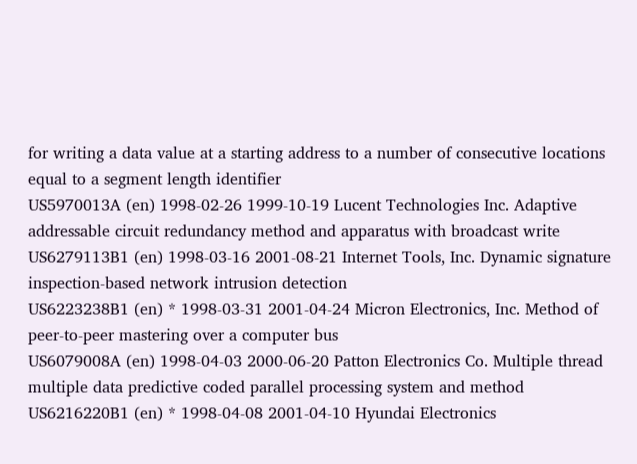for writing a data value at a starting address to a number of consecutive locations equal to a segment length identifier
US5970013A (en) 1998-02-26 1999-10-19 Lucent Technologies Inc. Adaptive addressable circuit redundancy method and apparatus with broadcast write
US6279113B1 (en) 1998-03-16 2001-08-21 Internet Tools, Inc. Dynamic signature inspection-based network intrusion detection
US6223238B1 (en) * 1998-03-31 2001-04-24 Micron Electronics, Inc. Method of peer-to-peer mastering over a computer bus
US6079008A (en) 1998-04-03 2000-06-20 Patton Electronics Co. Multiple thread multiple data predictive coded parallel processing system and method
US6216220B1 (en) * 1998-04-08 2001-04-10 Hyundai Electronics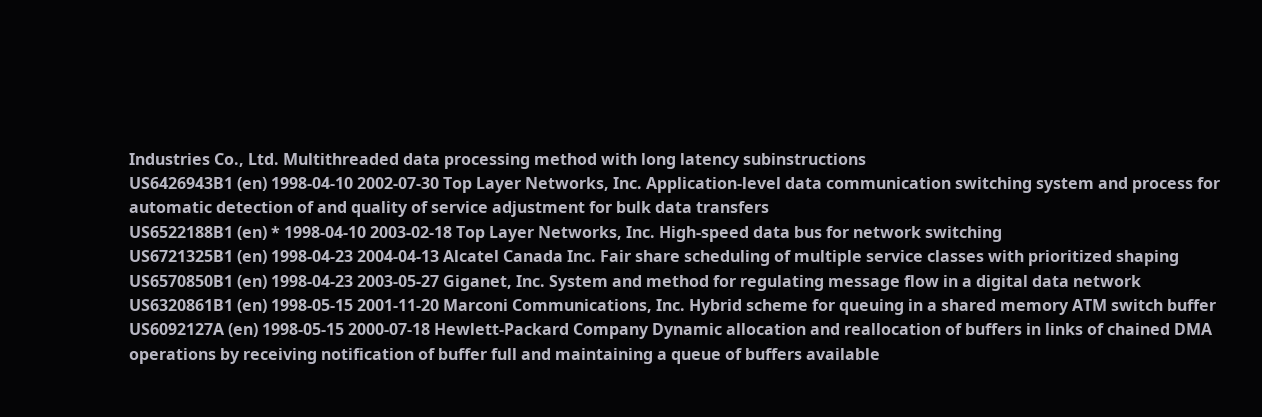Industries Co., Ltd. Multithreaded data processing method with long latency subinstructions
US6426943B1 (en) 1998-04-10 2002-07-30 Top Layer Networks, Inc. Application-level data communication switching system and process for automatic detection of and quality of service adjustment for bulk data transfers
US6522188B1 (en) * 1998-04-10 2003-02-18 Top Layer Networks, Inc. High-speed data bus for network switching
US6721325B1 (en) 1998-04-23 2004-04-13 Alcatel Canada Inc. Fair share scheduling of multiple service classes with prioritized shaping
US6570850B1 (en) 1998-04-23 2003-05-27 Giganet, Inc. System and method for regulating message flow in a digital data network
US6320861B1 (en) 1998-05-15 2001-11-20 Marconi Communications, Inc. Hybrid scheme for queuing in a shared memory ATM switch buffer
US6092127A (en) 1998-05-15 2000-07-18 Hewlett-Packard Company Dynamic allocation and reallocation of buffers in links of chained DMA operations by receiving notification of buffer full and maintaining a queue of buffers available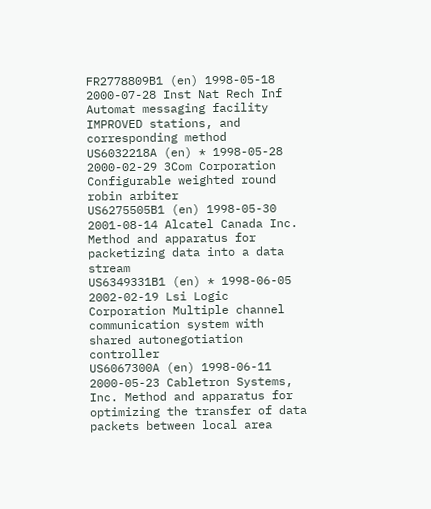FR2778809B1 (en) 1998-05-18 2000-07-28 Inst Nat Rech Inf Automat messaging facility IMPROVED stations, and corresponding method
US6032218A (en) * 1998-05-28 2000-02-29 3Com Corporation Configurable weighted round robin arbiter
US6275505B1 (en) 1998-05-30 2001-08-14 Alcatel Canada Inc. Method and apparatus for packetizing data into a data stream
US6349331B1 (en) * 1998-06-05 2002-02-19 Lsi Logic Corporation Multiple channel communication system with shared autonegotiation controller
US6067300A (en) 1998-06-11 2000-05-23 Cabletron Systems, Inc. Method and apparatus for optimizing the transfer of data packets between local area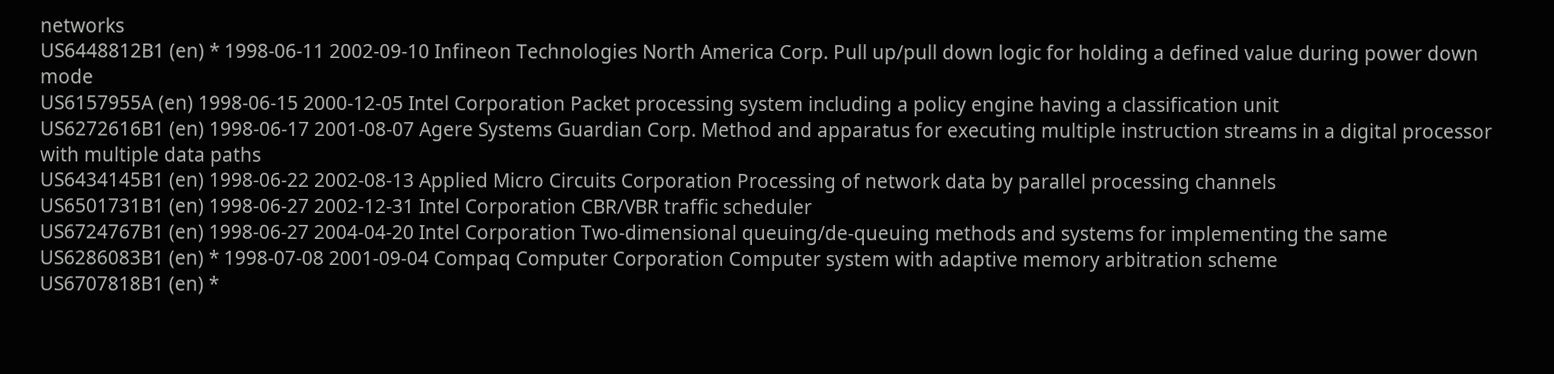networks
US6448812B1 (en) * 1998-06-11 2002-09-10 Infineon Technologies North America Corp. Pull up/pull down logic for holding a defined value during power down mode
US6157955A (en) 1998-06-15 2000-12-05 Intel Corporation Packet processing system including a policy engine having a classification unit
US6272616B1 (en) 1998-06-17 2001-08-07 Agere Systems Guardian Corp. Method and apparatus for executing multiple instruction streams in a digital processor with multiple data paths
US6434145B1 (en) 1998-06-22 2002-08-13 Applied Micro Circuits Corporation Processing of network data by parallel processing channels
US6501731B1 (en) 1998-06-27 2002-12-31 Intel Corporation CBR/VBR traffic scheduler
US6724767B1 (en) 1998-06-27 2004-04-20 Intel Corporation Two-dimensional queuing/de-queuing methods and systems for implementing the same
US6286083B1 (en) * 1998-07-08 2001-09-04 Compaq Computer Corporation Computer system with adaptive memory arbitration scheme
US6707818B1 (en) *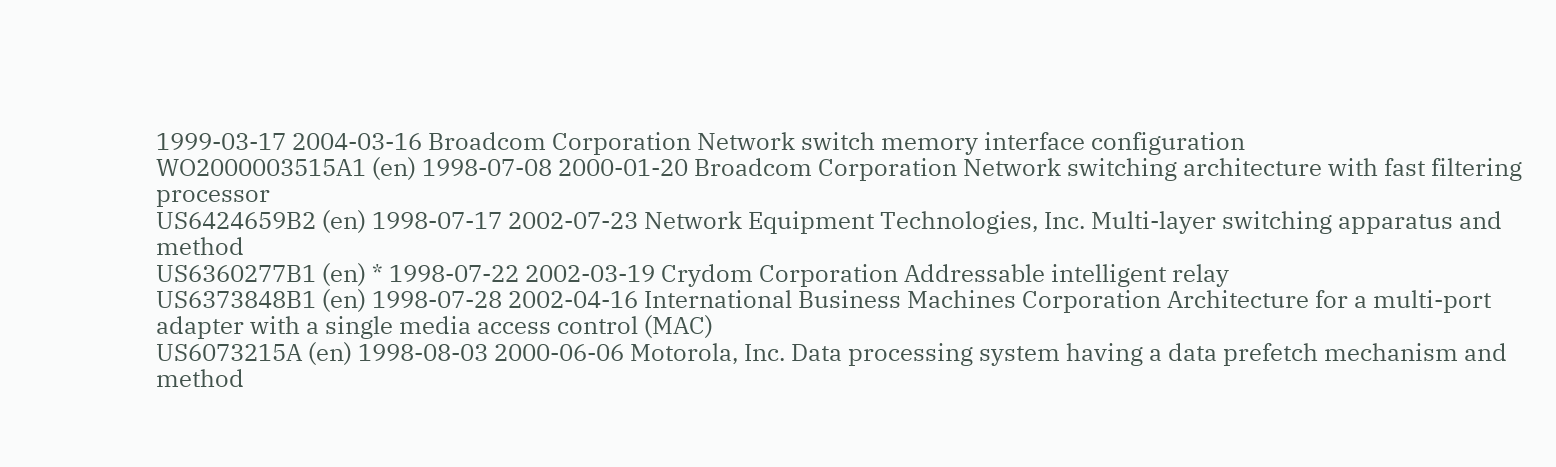1999-03-17 2004-03-16 Broadcom Corporation Network switch memory interface configuration
WO2000003515A1 (en) 1998-07-08 2000-01-20 Broadcom Corporation Network switching architecture with fast filtering processor
US6424659B2 (en) 1998-07-17 2002-07-23 Network Equipment Technologies, Inc. Multi-layer switching apparatus and method
US6360277B1 (en) * 1998-07-22 2002-03-19 Crydom Corporation Addressable intelligent relay
US6373848B1 (en) 1998-07-28 2002-04-16 International Business Machines Corporation Architecture for a multi-port adapter with a single media access control (MAC)
US6073215A (en) 1998-08-03 2000-06-06 Motorola, Inc. Data processing system having a data prefetch mechanism and method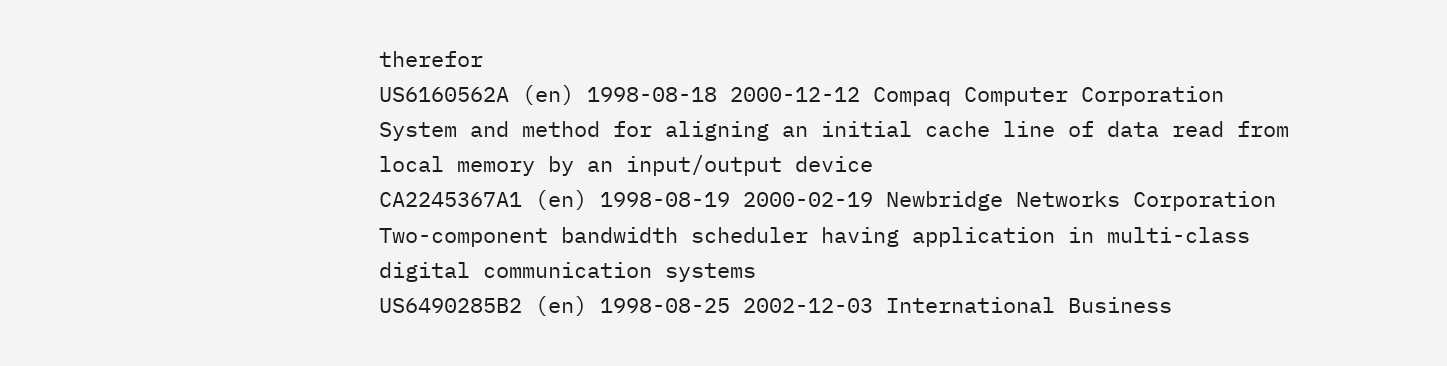therefor
US6160562A (en) 1998-08-18 2000-12-12 Compaq Computer Corporation System and method for aligning an initial cache line of data read from local memory by an input/output device
CA2245367A1 (en) 1998-08-19 2000-02-19 Newbridge Networks Corporation Two-component bandwidth scheduler having application in multi-class digital communication systems
US6490285B2 (en) 1998-08-25 2002-12-03 International Business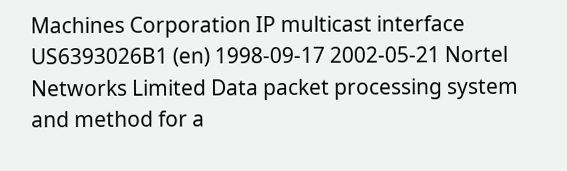Machines Corporation IP multicast interface
US6393026B1 (en) 1998-09-17 2002-05-21 Nortel Networks Limited Data packet processing system and method for a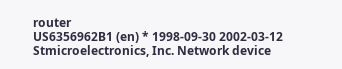router
US6356962B1 (en) * 1998-09-30 2002-03-12 Stmicroelectronics, Inc. Network device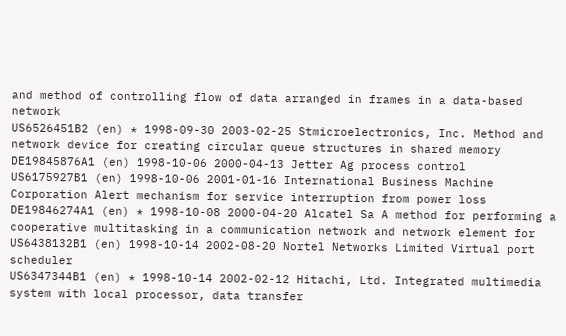and method of controlling flow of data arranged in frames in a data-based network
US6526451B2 (en) * 1998-09-30 2003-02-25 Stmicroelectronics, Inc. Method and network device for creating circular queue structures in shared memory
DE19845876A1 (en) 1998-10-06 2000-04-13 Jetter Ag process control
US6175927B1 (en) 1998-10-06 2001-01-16 International Business Machine Corporation Alert mechanism for service interruption from power loss
DE19846274A1 (en) * 1998-10-08 2000-04-20 Alcatel Sa A method for performing a cooperative multitasking in a communication network and network element for
US6438132B1 (en) 1998-10-14 2002-08-20 Nortel Networks Limited Virtual port scheduler
US6347344B1 (en) * 1998-10-14 2002-02-12 Hitachi, Ltd. Integrated multimedia system with local processor, data transfer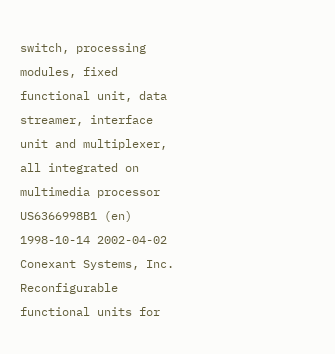switch, processing modules, fixed functional unit, data streamer, interface unit and multiplexer, all integrated on multimedia processor
US6366998B1 (en) 1998-10-14 2002-04-02 Conexant Systems, Inc. Reconfigurable functional units for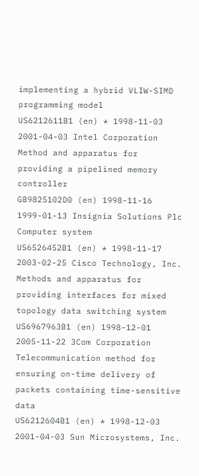implementing a hybrid VLIW-SIMD programming model
US6212611B1 (en) * 1998-11-03 2001-04-03 Intel Corporation Method and apparatus for providing a pipelined memory controller
GB9825102D0 (en) 1998-11-16 1999-01-13 Insignia Solutions Plc Computer system
US6526452B1 (en) * 1998-11-17 2003-02-25 Cisco Technology, Inc. Methods and apparatus for providing interfaces for mixed topology data switching system
US6967963B1 (en) 1998-12-01 2005-11-22 3Com Corporation Telecommunication method for ensuring on-time delivery of packets containing time-sensitive data
US6212604B1 (en) * 1998-12-03 2001-04-03 Sun Microsystems, Inc.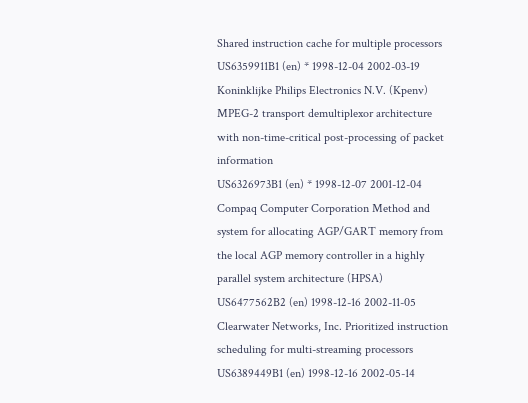Shared instruction cache for multiple processors
US6359911B1 (en) * 1998-12-04 2002-03-19 Koninklijke Philips Electronics N.V. (Kpenv) MPEG-2 transport demultiplexor architecture with non-time-critical post-processing of packet information
US6326973B1 (en) * 1998-12-07 2001-12-04 Compaq Computer Corporation Method and system for allocating AGP/GART memory from the local AGP memory controller in a highly parallel system architecture (HPSA)
US6477562B2 (en) 1998-12-16 2002-11-05 Clearwater Networks, Inc. Prioritized instruction scheduling for multi-streaming processors
US6389449B1 (en) 1998-12-16 2002-05-14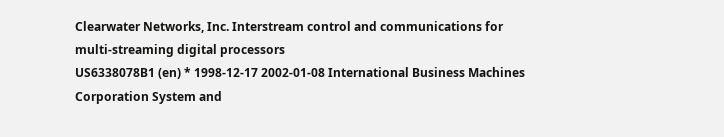Clearwater Networks, Inc. Interstream control and communications for multi-streaming digital processors
US6338078B1 (en) * 1998-12-17 2002-01-08 International Business Machines Corporation System and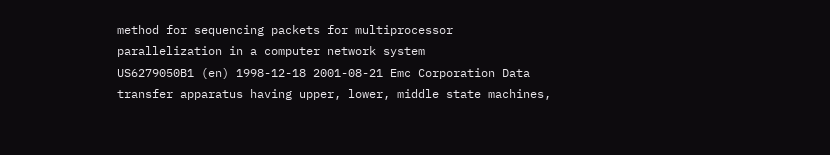method for sequencing packets for multiprocessor parallelization in a computer network system
US6279050B1 (en) 1998-12-18 2001-08-21 Emc Corporation Data transfer apparatus having upper, lower, middle state machines,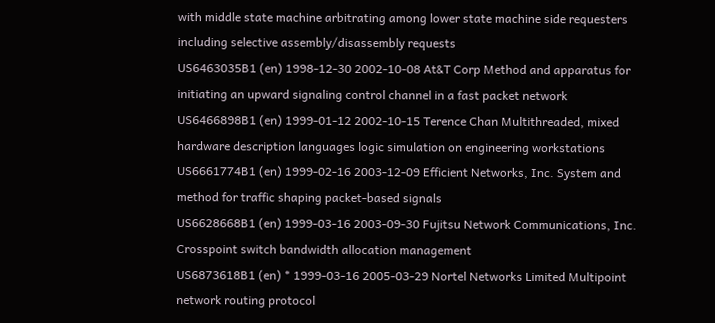with middle state machine arbitrating among lower state machine side requesters including selective assembly/disassembly requests
US6463035B1 (en) 1998-12-30 2002-10-08 At&T Corp Method and apparatus for initiating an upward signaling control channel in a fast packet network
US6466898B1 (en) 1999-01-12 2002-10-15 Terence Chan Multithreaded, mixed hardware description languages logic simulation on engineering workstations
US6661774B1 (en) 1999-02-16 2003-12-09 Efficient Networks, Inc. System and method for traffic shaping packet-based signals
US6628668B1 (en) 1999-03-16 2003-09-30 Fujitsu Network Communications, Inc. Crosspoint switch bandwidth allocation management
US6873618B1 (en) * 1999-03-16 2005-03-29 Nortel Networks Limited Multipoint network routing protocol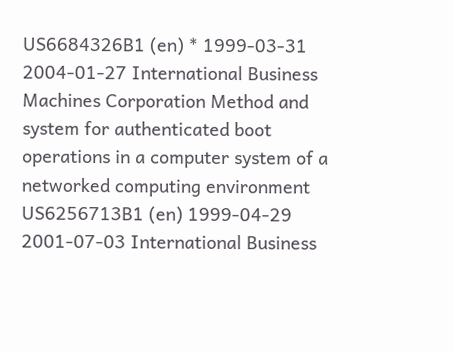US6684326B1 (en) * 1999-03-31 2004-01-27 International Business Machines Corporation Method and system for authenticated boot operations in a computer system of a networked computing environment
US6256713B1 (en) 1999-04-29 2001-07-03 International Business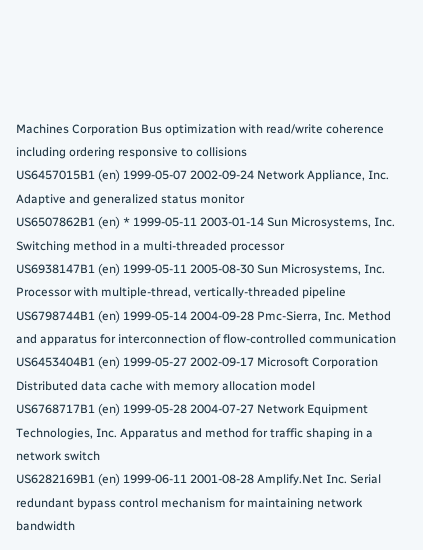Machines Corporation Bus optimization with read/write coherence including ordering responsive to collisions
US6457015B1 (en) 1999-05-07 2002-09-24 Network Appliance, Inc. Adaptive and generalized status monitor
US6507862B1 (en) * 1999-05-11 2003-01-14 Sun Microsystems, Inc. Switching method in a multi-threaded processor
US6938147B1 (en) 1999-05-11 2005-08-30 Sun Microsystems, Inc. Processor with multiple-thread, vertically-threaded pipeline
US6798744B1 (en) 1999-05-14 2004-09-28 Pmc-Sierra, Inc. Method and apparatus for interconnection of flow-controlled communication
US6453404B1 (en) 1999-05-27 2002-09-17 Microsoft Corporation Distributed data cache with memory allocation model
US6768717B1 (en) 1999-05-28 2004-07-27 Network Equipment Technologies, Inc. Apparatus and method for traffic shaping in a network switch
US6282169B1 (en) 1999-06-11 2001-08-28 Amplify.Net Inc. Serial redundant bypass control mechanism for maintaining network bandwidth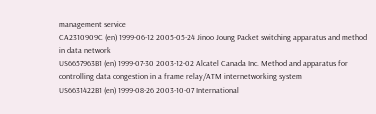management service
CA2310909C (en) 1999-06-12 2005-05-24 Jinoo Joung Packet switching apparatus and method in data network
US6657963B1 (en) 1999-07-30 2003-12-02 Alcatel Canada Inc. Method and apparatus for controlling data congestion in a frame relay/ATM internetworking system
US6631422B1 (en) 1999-08-26 2003-10-07 International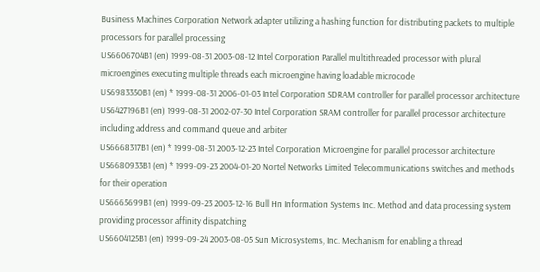Business Machines Corporation Network adapter utilizing a hashing function for distributing packets to multiple processors for parallel processing
US6606704B1 (en) 1999-08-31 2003-08-12 Intel Corporation Parallel multithreaded processor with plural microengines executing multiple threads each microengine having loadable microcode
US6983350B1 (en) * 1999-08-31 2006-01-03 Intel Corporation SDRAM controller for parallel processor architecture
US6427196B1 (en) 1999-08-31 2002-07-30 Intel Corporation SRAM controller for parallel processor architecture including address and command queue and arbiter
US6668317B1 (en) * 1999-08-31 2003-12-23 Intel Corporation Microengine for parallel processor architecture
US6680933B1 (en) * 1999-09-23 2004-01-20 Nortel Networks Limited Telecommunications switches and methods for their operation
US6665699B1 (en) 1999-09-23 2003-12-16 Bull Hn Information Systems Inc. Method and data processing system providing processor affinity dispatching
US6604125B1 (en) 1999-09-24 2003-08-05 Sun Microsystems, Inc. Mechanism for enabling a thread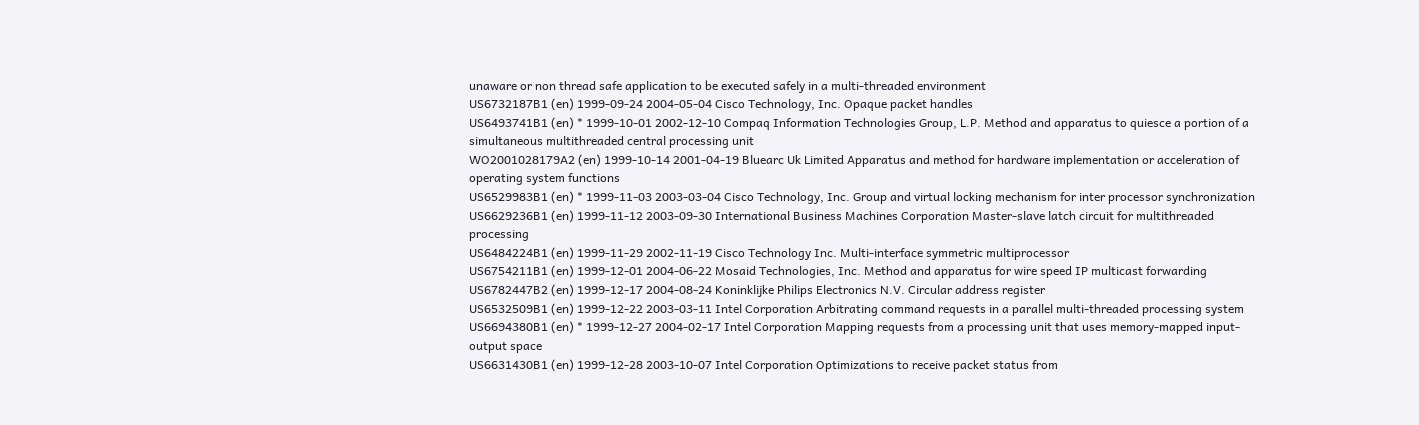unaware or non thread safe application to be executed safely in a multi-threaded environment
US6732187B1 (en) 1999-09-24 2004-05-04 Cisco Technology, Inc. Opaque packet handles
US6493741B1 (en) * 1999-10-01 2002-12-10 Compaq Information Technologies Group, L.P. Method and apparatus to quiesce a portion of a simultaneous multithreaded central processing unit
WO2001028179A2 (en) 1999-10-14 2001-04-19 Bluearc Uk Limited Apparatus and method for hardware implementation or acceleration of operating system functions
US6529983B1 (en) * 1999-11-03 2003-03-04 Cisco Technology, Inc. Group and virtual locking mechanism for inter processor synchronization
US6629236B1 (en) 1999-11-12 2003-09-30 International Business Machines Corporation Master-slave latch circuit for multithreaded processing
US6484224B1 (en) 1999-11-29 2002-11-19 Cisco Technology Inc. Multi-interface symmetric multiprocessor
US6754211B1 (en) 1999-12-01 2004-06-22 Mosaid Technologies, Inc. Method and apparatus for wire speed IP multicast forwarding
US6782447B2 (en) 1999-12-17 2004-08-24 Koninklijke Philips Electronics N.V. Circular address register
US6532509B1 (en) 1999-12-22 2003-03-11 Intel Corporation Arbitrating command requests in a parallel multi-threaded processing system
US6694380B1 (en) * 1999-12-27 2004-02-17 Intel Corporation Mapping requests from a processing unit that uses memory-mapped input-output space
US6631430B1 (en) 1999-12-28 2003-10-07 Intel Corporation Optimizations to receive packet status from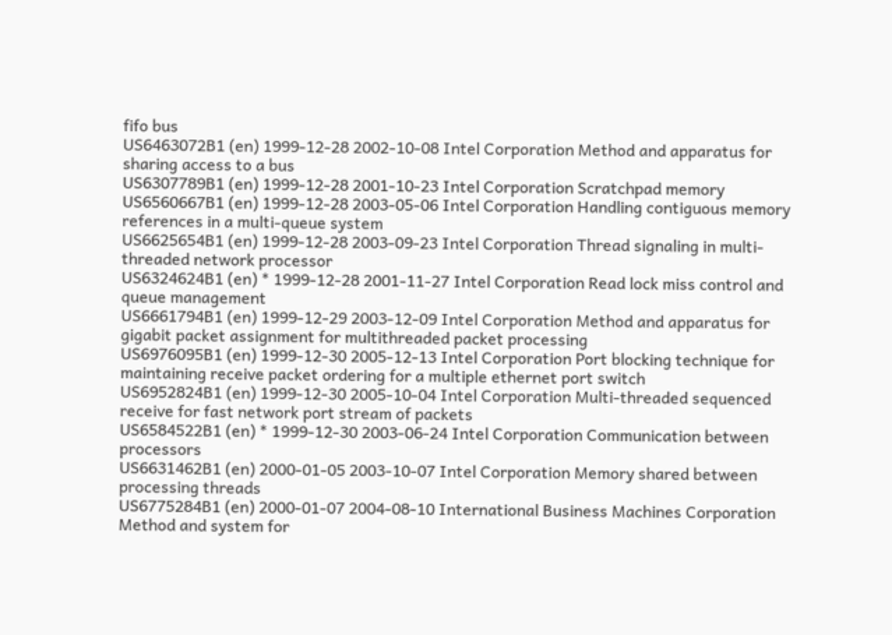fifo bus
US6463072B1 (en) 1999-12-28 2002-10-08 Intel Corporation Method and apparatus for sharing access to a bus
US6307789B1 (en) 1999-12-28 2001-10-23 Intel Corporation Scratchpad memory
US6560667B1 (en) 1999-12-28 2003-05-06 Intel Corporation Handling contiguous memory references in a multi-queue system
US6625654B1 (en) 1999-12-28 2003-09-23 Intel Corporation Thread signaling in multi-threaded network processor
US6324624B1 (en) * 1999-12-28 2001-11-27 Intel Corporation Read lock miss control and queue management
US6661794B1 (en) 1999-12-29 2003-12-09 Intel Corporation Method and apparatus for gigabit packet assignment for multithreaded packet processing
US6976095B1 (en) 1999-12-30 2005-12-13 Intel Corporation Port blocking technique for maintaining receive packet ordering for a multiple ethernet port switch
US6952824B1 (en) 1999-12-30 2005-10-04 Intel Corporation Multi-threaded sequenced receive for fast network port stream of packets
US6584522B1 (en) * 1999-12-30 2003-06-24 Intel Corporation Communication between processors
US6631462B1 (en) 2000-01-05 2003-10-07 Intel Corporation Memory shared between processing threads
US6775284B1 (en) 2000-01-07 2004-08-10 International Business Machines Corporation Method and system for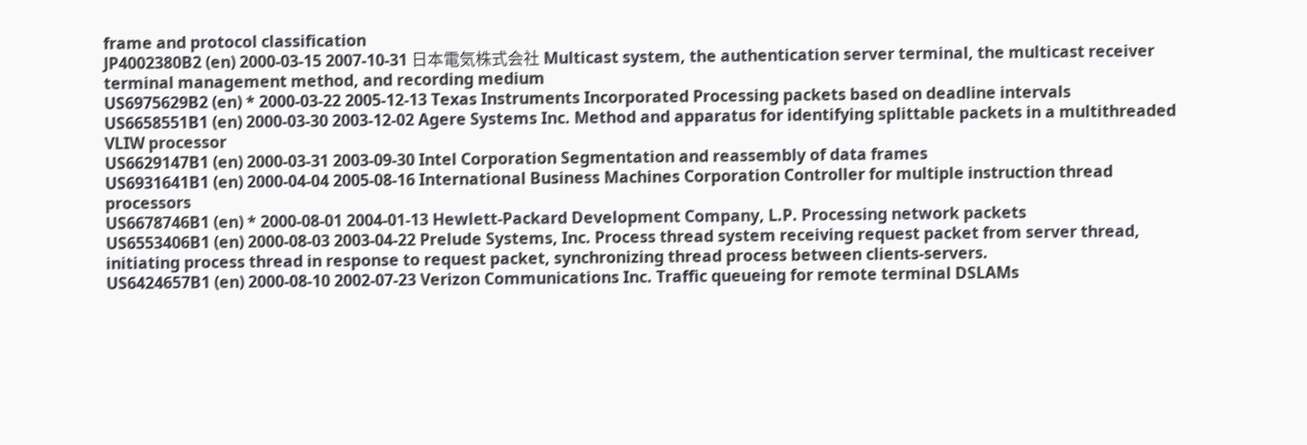frame and protocol classification
JP4002380B2 (en) 2000-03-15 2007-10-31 日本電気株式会社 Multicast system, the authentication server terminal, the multicast receiver terminal management method, and recording medium
US6975629B2 (en) * 2000-03-22 2005-12-13 Texas Instruments Incorporated Processing packets based on deadline intervals
US6658551B1 (en) 2000-03-30 2003-12-02 Agere Systems Inc. Method and apparatus for identifying splittable packets in a multithreaded VLIW processor
US6629147B1 (en) 2000-03-31 2003-09-30 Intel Corporation Segmentation and reassembly of data frames
US6931641B1 (en) 2000-04-04 2005-08-16 International Business Machines Corporation Controller for multiple instruction thread processors
US6678746B1 (en) * 2000-08-01 2004-01-13 Hewlett-Packard Development Company, L.P. Processing network packets
US6553406B1 (en) 2000-08-03 2003-04-22 Prelude Systems, Inc. Process thread system receiving request packet from server thread, initiating process thread in response to request packet, synchronizing thread process between clients-servers.
US6424657B1 (en) 2000-08-10 2002-07-23 Verizon Communications Inc. Traffic queueing for remote terminal DSLAMs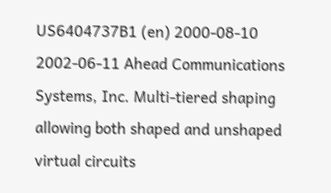US6404737B1 (en) 2000-08-10 2002-06-11 Ahead Communications Systems, Inc. Multi-tiered shaping allowing both shaped and unshaped virtual circuits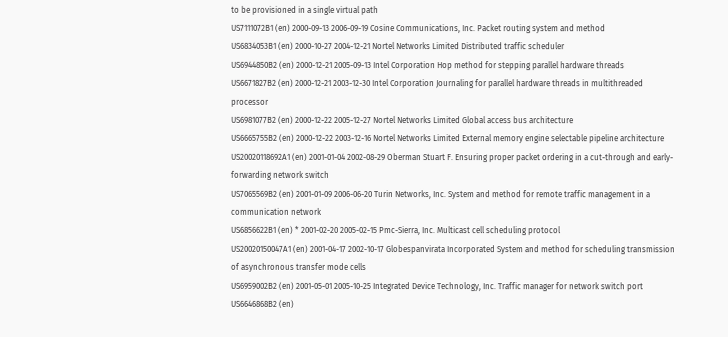to be provisioned in a single virtual path
US7111072B1 (en) 2000-09-13 2006-09-19 Cosine Communications, Inc. Packet routing system and method
US6834053B1 (en) 2000-10-27 2004-12-21 Nortel Networks Limited Distributed traffic scheduler
US6944850B2 (en) 2000-12-21 2005-09-13 Intel Corporation Hop method for stepping parallel hardware threads
US6671827B2 (en) 2000-12-21 2003-12-30 Intel Corporation Journaling for parallel hardware threads in multithreaded processor
US6981077B2 (en) 2000-12-22 2005-12-27 Nortel Networks Limited Global access bus architecture
US6665755B2 (en) 2000-12-22 2003-12-16 Nortel Networks Limited External memory engine selectable pipeline architecture
US20020118692A1 (en) 2001-01-04 2002-08-29 Oberman Stuart F. Ensuring proper packet ordering in a cut-through and early-forwarding network switch
US7065569B2 (en) 2001-01-09 2006-06-20 Turin Networks, Inc. System and method for remote traffic management in a communication network
US6856622B1 (en) * 2001-02-20 2005-02-15 Pmc-Sierra, Inc. Multicast cell scheduling protocol
US20020150047A1 (en) 2001-04-17 2002-10-17 Globespanvirata Incorporated System and method for scheduling transmission of asynchronous transfer mode cells
US6959002B2 (en) 2001-05-01 2005-10-25 Integrated Device Technology, Inc. Traffic manager for network switch port
US6646868B2 (en)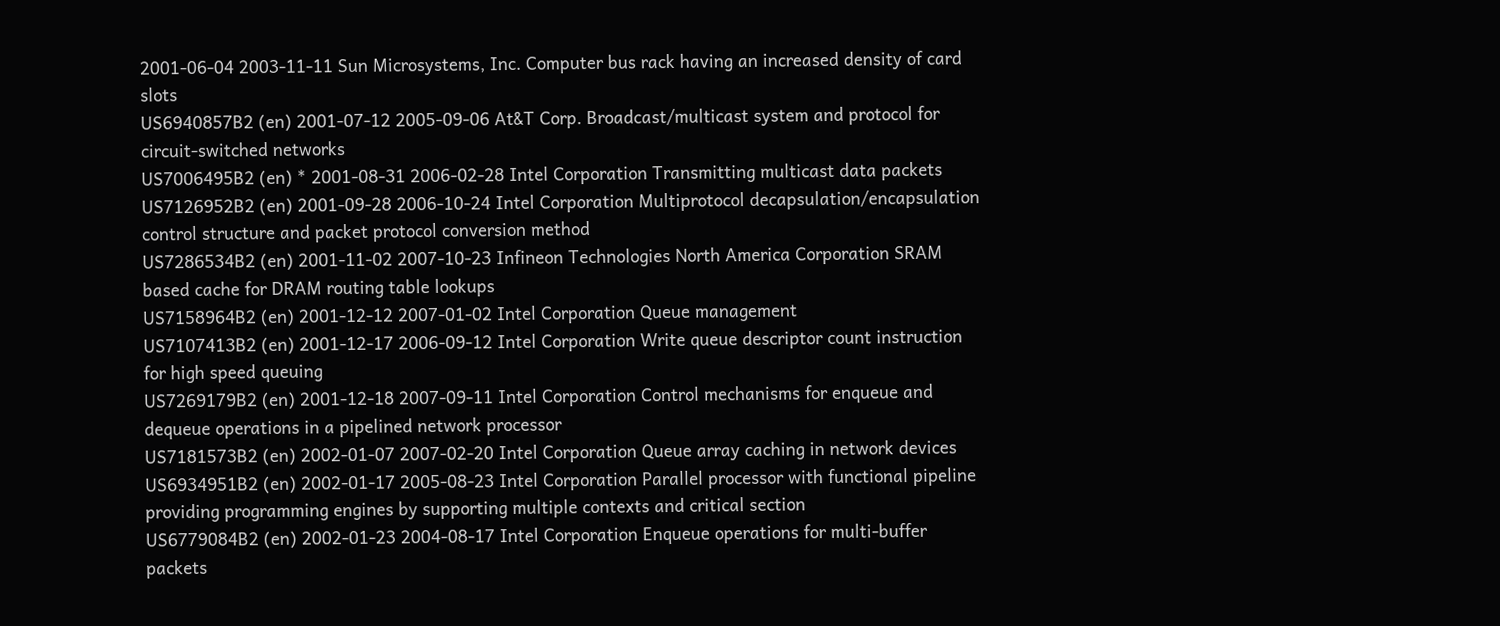2001-06-04 2003-11-11 Sun Microsystems, Inc. Computer bus rack having an increased density of card slots
US6940857B2 (en) 2001-07-12 2005-09-06 At&T Corp. Broadcast/multicast system and protocol for circuit-switched networks
US7006495B2 (en) * 2001-08-31 2006-02-28 Intel Corporation Transmitting multicast data packets
US7126952B2 (en) 2001-09-28 2006-10-24 Intel Corporation Multiprotocol decapsulation/encapsulation control structure and packet protocol conversion method
US7286534B2 (en) 2001-11-02 2007-10-23 Infineon Technologies North America Corporation SRAM based cache for DRAM routing table lookups
US7158964B2 (en) 2001-12-12 2007-01-02 Intel Corporation Queue management
US7107413B2 (en) 2001-12-17 2006-09-12 Intel Corporation Write queue descriptor count instruction for high speed queuing
US7269179B2 (en) 2001-12-18 2007-09-11 Intel Corporation Control mechanisms for enqueue and dequeue operations in a pipelined network processor
US7181573B2 (en) 2002-01-07 2007-02-20 Intel Corporation Queue array caching in network devices
US6934951B2 (en) 2002-01-17 2005-08-23 Intel Corporation Parallel processor with functional pipeline providing programming engines by supporting multiple contexts and critical section
US6779084B2 (en) 2002-01-23 2004-08-17 Intel Corporation Enqueue operations for multi-buffer packets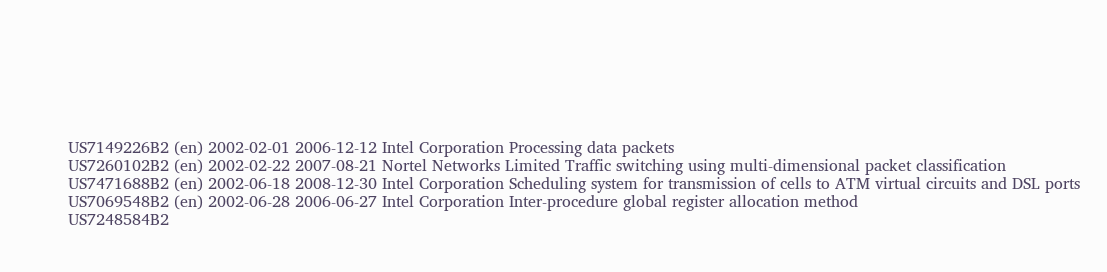US7149226B2 (en) 2002-02-01 2006-12-12 Intel Corporation Processing data packets
US7260102B2 (en) 2002-02-22 2007-08-21 Nortel Networks Limited Traffic switching using multi-dimensional packet classification
US7471688B2 (en) 2002-06-18 2008-12-30 Intel Corporation Scheduling system for transmission of cells to ATM virtual circuits and DSL ports
US7069548B2 (en) 2002-06-28 2006-06-27 Intel Corporation Inter-procedure global register allocation method
US7248584B2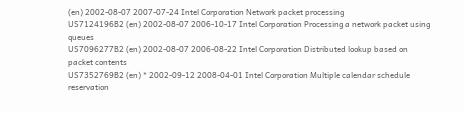(en) 2002-08-07 2007-07-24 Intel Corporation Network packet processing
US7124196B2 (en) 2002-08-07 2006-10-17 Intel Corporation Processing a network packet using queues
US7096277B2 (en) 2002-08-07 2006-08-22 Intel Corporation Distributed lookup based on packet contents
US7352769B2 (en) * 2002-09-12 2008-04-01 Intel Corporation Multiple calendar schedule reservation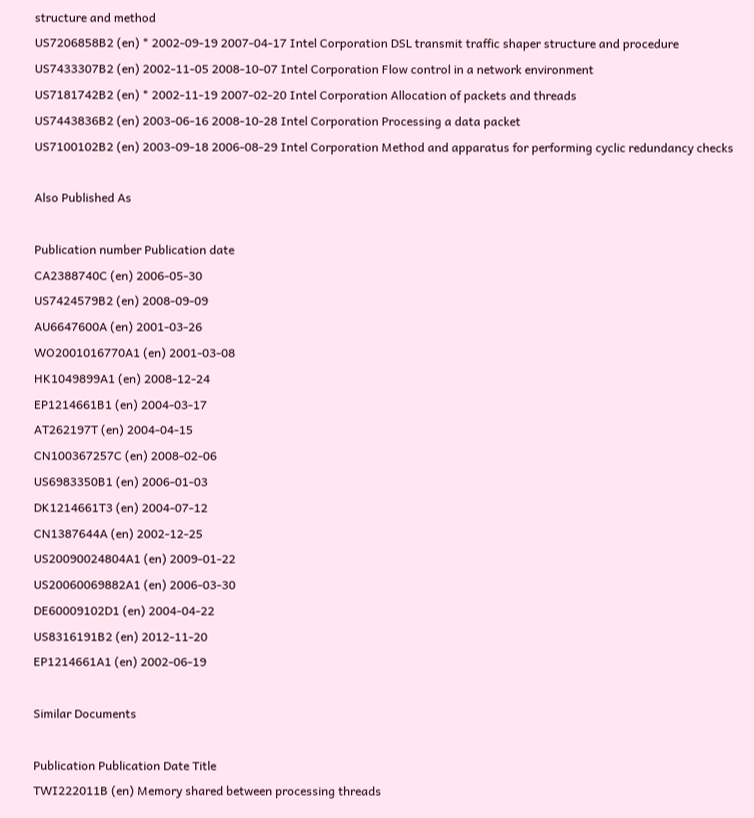structure and method
US7206858B2 (en) * 2002-09-19 2007-04-17 Intel Corporation DSL transmit traffic shaper structure and procedure
US7433307B2 (en) 2002-11-05 2008-10-07 Intel Corporation Flow control in a network environment
US7181742B2 (en) * 2002-11-19 2007-02-20 Intel Corporation Allocation of packets and threads
US7443836B2 (en) 2003-06-16 2008-10-28 Intel Corporation Processing a data packet
US7100102B2 (en) 2003-09-18 2006-08-29 Intel Corporation Method and apparatus for performing cyclic redundancy checks

Also Published As

Publication number Publication date
CA2388740C (en) 2006-05-30
US7424579B2 (en) 2008-09-09
AU6647600A (en) 2001-03-26
WO2001016770A1 (en) 2001-03-08
HK1049899A1 (en) 2008-12-24
EP1214661B1 (en) 2004-03-17
AT262197T (en) 2004-04-15
CN100367257C (en) 2008-02-06
US6983350B1 (en) 2006-01-03
DK1214661T3 (en) 2004-07-12
CN1387644A (en) 2002-12-25
US20090024804A1 (en) 2009-01-22
US20060069882A1 (en) 2006-03-30
DE60009102D1 (en) 2004-04-22
US8316191B2 (en) 2012-11-20
EP1214661A1 (en) 2002-06-19

Similar Documents

Publication Publication Date Title
TWI222011B (en) Memory shared between processing threads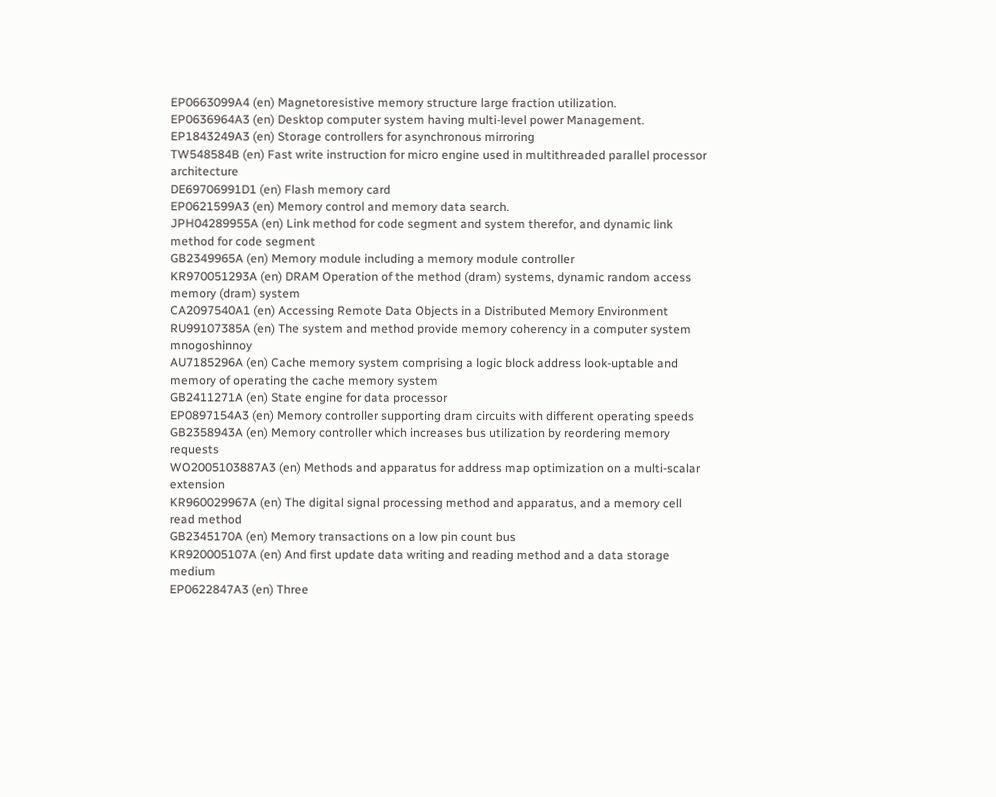EP0663099A4 (en) Magnetoresistive memory structure large fraction utilization.
EP0636964A3 (en) Desktop computer system having multi-level power Management.
EP1843249A3 (en) Storage controllers for asynchronous mirroring
TW548584B (en) Fast write instruction for micro engine used in multithreaded parallel processor architecture
DE69706991D1 (en) Flash memory card
EP0621599A3 (en) Memory control and memory data search.
JPH04289955A (en) Link method for code segment and system therefor, and dynamic link method for code segment
GB2349965A (en) Memory module including a memory module controller
KR970051293A (en) DRAM Operation of the method (dram) systems, dynamic random access memory (dram) system
CA2097540A1 (en) Accessing Remote Data Objects in a Distributed Memory Environment
RU99107385A (en) The system and method provide memory coherency in a computer system mnogoshinnoy
AU7185296A (en) Cache memory system comprising a logic block address look-uptable and memory of operating the cache memory system
GB2411271A (en) State engine for data processor
EP0897154A3 (en) Memory controller supporting dram circuits with different operating speeds
GB2358943A (en) Memory controller which increases bus utilization by reordering memory requests
WO2005103887A3 (en) Methods and apparatus for address map optimization on a multi-scalar extension
KR960029967A (en) The digital signal processing method and apparatus, and a memory cell read method
GB2345170A (en) Memory transactions on a low pin count bus
KR920005107A (en) And first update data writing and reading method and a data storage medium
EP0622847A3 (en) Three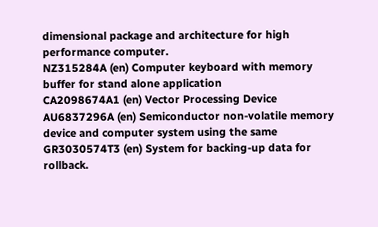dimensional package and architecture for high performance computer.
NZ315284A (en) Computer keyboard with memory buffer for stand alone application
CA2098674A1 (en) Vector Processing Device
AU6837296A (en) Semiconductor non-volatile memory device and computer system using the same
GR3030574T3 (en) System for backing-up data for rollback.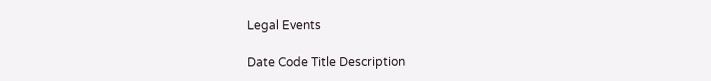Legal Events

Date Code Title Description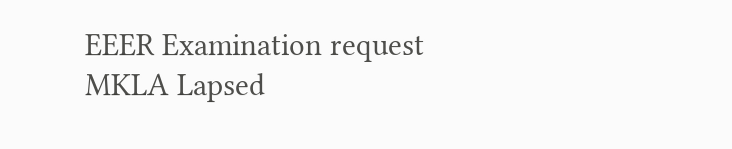EEER Examination request
MKLA Lapsed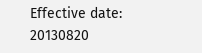Effective date: 20130820